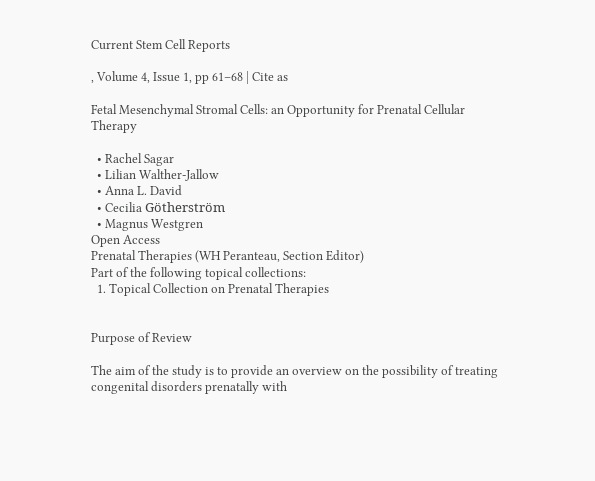Current Stem Cell Reports

, Volume 4, Issue 1, pp 61–68 | Cite as

Fetal Mesenchymal Stromal Cells: an Opportunity for Prenatal Cellular Therapy

  • Rachel Sagar
  • Lilian Walther-Jallow
  • Anna L. David
  • Cecilia Götherström
  • Magnus Westgren
Open Access
Prenatal Therapies (WH Peranteau, Section Editor)
Part of the following topical collections:
  1. Topical Collection on Prenatal Therapies


Purpose of Review

The aim of the study is to provide an overview on the possibility of treating congenital disorders prenatally with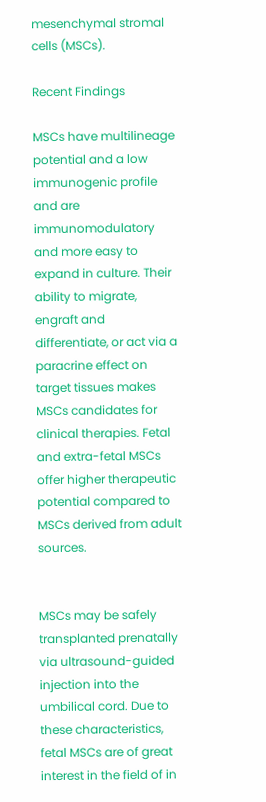mesenchymal stromal cells (MSCs).

Recent Findings

MSCs have multilineage potential and a low immunogenic profile and are immunomodulatory and more easy to expand in culture. Their ability to migrate, engraft and differentiate, or act via a paracrine effect on target tissues makes MSCs candidates for clinical therapies. Fetal and extra-fetal MSCs offer higher therapeutic potential compared to MSCs derived from adult sources.


MSCs may be safely transplanted prenatally via ultrasound-guided injection into the umbilical cord. Due to these characteristics, fetal MSCs are of great interest in the field of in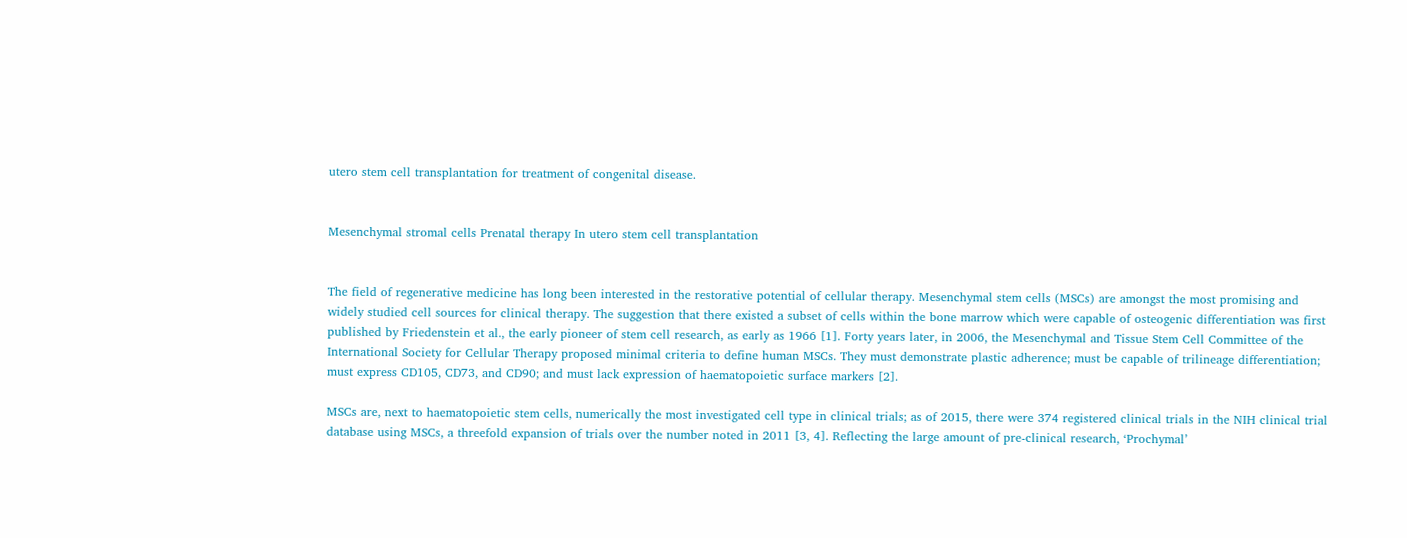utero stem cell transplantation for treatment of congenital disease.


Mesenchymal stromal cells Prenatal therapy In utero stem cell transplantation


The field of regenerative medicine has long been interested in the restorative potential of cellular therapy. Mesenchymal stem cells (MSCs) are amongst the most promising and widely studied cell sources for clinical therapy. The suggestion that there existed a subset of cells within the bone marrow which were capable of osteogenic differentiation was first published by Friedenstein et al., the early pioneer of stem cell research, as early as 1966 [1]. Forty years later, in 2006, the Mesenchymal and Tissue Stem Cell Committee of the International Society for Cellular Therapy proposed minimal criteria to define human MSCs. They must demonstrate plastic adherence; must be capable of trilineage differentiation; must express CD105, CD73, and CD90; and must lack expression of haematopoietic surface markers [2].

MSCs are, next to haematopoietic stem cells, numerically the most investigated cell type in clinical trials; as of 2015, there were 374 registered clinical trials in the NIH clinical trial database using MSCs, a threefold expansion of trials over the number noted in 2011 [3, 4]. Reflecting the large amount of pre-clinical research, ‘Prochymal’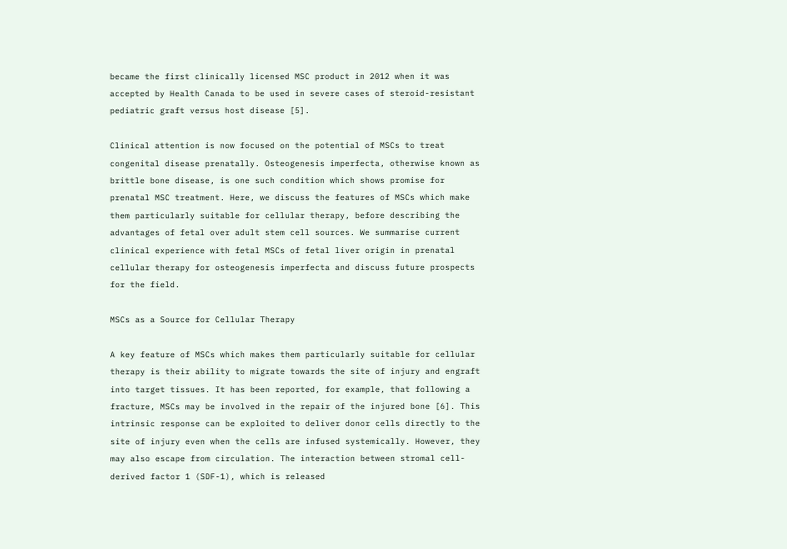became the first clinically licensed MSC product in 2012 when it was accepted by Health Canada to be used in severe cases of steroid-resistant pediatric graft versus host disease [5].

Clinical attention is now focused on the potential of MSCs to treat congenital disease prenatally. Osteogenesis imperfecta, otherwise known as brittle bone disease, is one such condition which shows promise for prenatal MSC treatment. Here, we discuss the features of MSCs which make them particularly suitable for cellular therapy, before describing the advantages of fetal over adult stem cell sources. We summarise current clinical experience with fetal MSCs of fetal liver origin in prenatal cellular therapy for osteogenesis imperfecta and discuss future prospects for the field.

MSCs as a Source for Cellular Therapy

A key feature of MSCs which makes them particularly suitable for cellular therapy is their ability to migrate towards the site of injury and engraft into target tissues. It has been reported, for example, that following a fracture, MSCs may be involved in the repair of the injured bone [6]. This intrinsic response can be exploited to deliver donor cells directly to the site of injury even when the cells are infused systemically. However, they may also escape from circulation. The interaction between stromal cell-derived factor 1 (SDF-1), which is released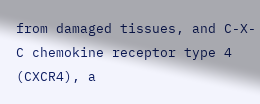from damaged tissues, and C-X-C chemokine receptor type 4 (CXCR4), a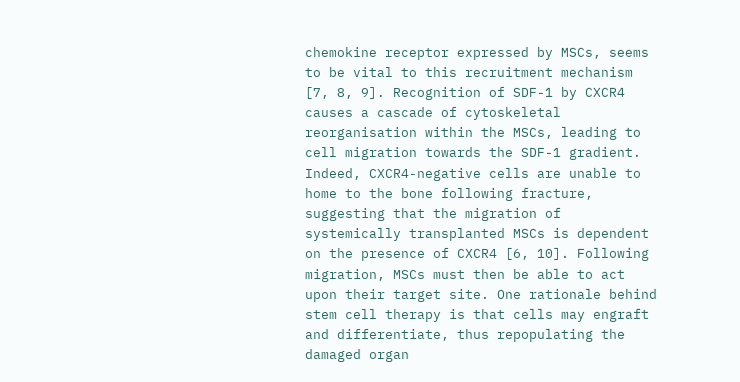chemokine receptor expressed by MSCs, seems to be vital to this recruitment mechanism [7, 8, 9]. Recognition of SDF-1 by CXCR4 causes a cascade of cytoskeletal reorganisation within the MSCs, leading to cell migration towards the SDF-1 gradient. Indeed, CXCR4-negative cells are unable to home to the bone following fracture, suggesting that the migration of systemically transplanted MSCs is dependent on the presence of CXCR4 [6, 10]. Following migration, MSCs must then be able to act upon their target site. One rationale behind stem cell therapy is that cells may engraft and differentiate, thus repopulating the damaged organ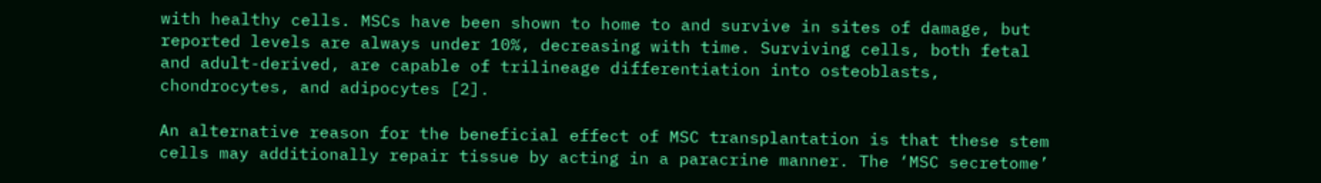with healthy cells. MSCs have been shown to home to and survive in sites of damage, but reported levels are always under 10%, decreasing with time. Surviving cells, both fetal and adult-derived, are capable of trilineage differentiation into osteoblasts, chondrocytes, and adipocytes [2].

An alternative reason for the beneficial effect of MSC transplantation is that these stem cells may additionally repair tissue by acting in a paracrine manner. The ‘MSC secretome’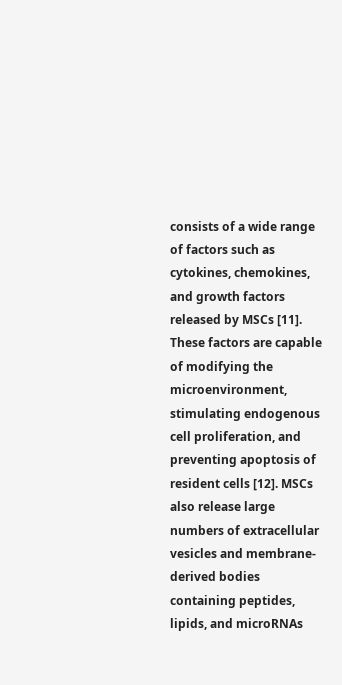consists of a wide range of factors such as cytokines, chemokines, and growth factors released by MSCs [11]. These factors are capable of modifying the microenvironment, stimulating endogenous cell proliferation, and preventing apoptosis of resident cells [12]. MSCs also release large numbers of extracellular vesicles and membrane-derived bodies containing peptides, lipids, and microRNAs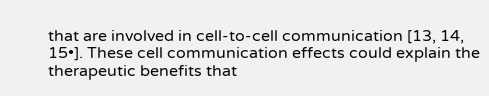that are involved in cell-to-cell communication [13, 14, 15•]. These cell communication effects could explain the therapeutic benefits that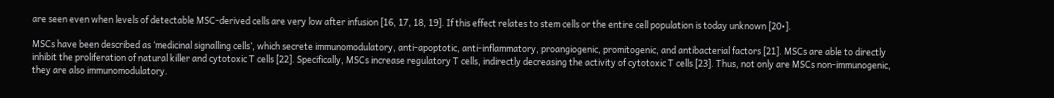are seen even when levels of detectable MSC-derived cells are very low after infusion [16, 17, 18, 19]. If this effect relates to stem cells or the entire cell population is today unknown [20•].

MSCs have been described as ‘medicinal signalling cells’, which secrete immunomodulatory, anti-apoptotic, anti-inflammatory, proangiogenic, promitogenic, and antibacterial factors [21]. MSCs are able to directly inhibit the proliferation of natural killer and cytotoxic T cells [22]. Specifically, MSCs increase regulatory T cells, indirectly decreasing the activity of cytotoxic T cells [23]. Thus, not only are MSCs non-immunogenic, they are also immunomodulatory.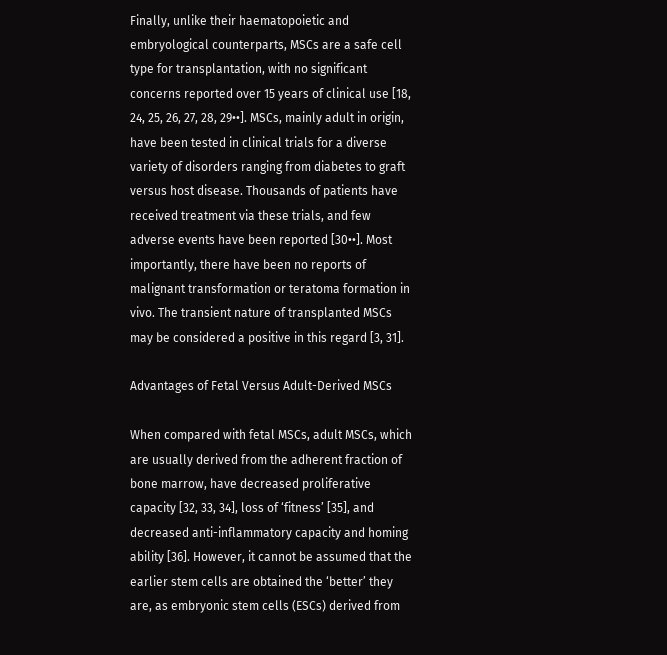Finally, unlike their haematopoietic and embryological counterparts, MSCs are a safe cell type for transplantation, with no significant concerns reported over 15 years of clinical use [18, 24, 25, 26, 27, 28, 29••]. MSCs, mainly adult in origin, have been tested in clinical trials for a diverse variety of disorders ranging from diabetes to graft versus host disease. Thousands of patients have received treatment via these trials, and few adverse events have been reported [30••]. Most importantly, there have been no reports of malignant transformation or teratoma formation in vivo. The transient nature of transplanted MSCs may be considered a positive in this regard [3, 31].

Advantages of Fetal Versus Adult-Derived MSCs

When compared with fetal MSCs, adult MSCs, which are usually derived from the adherent fraction of bone marrow, have decreased proliferative capacity [32, 33, 34], loss of ‘fitness’ [35], and decreased anti-inflammatory capacity and homing ability [36]. However, it cannot be assumed that the earlier stem cells are obtained the ‘better’ they are, as embryonic stem cells (ESCs) derived from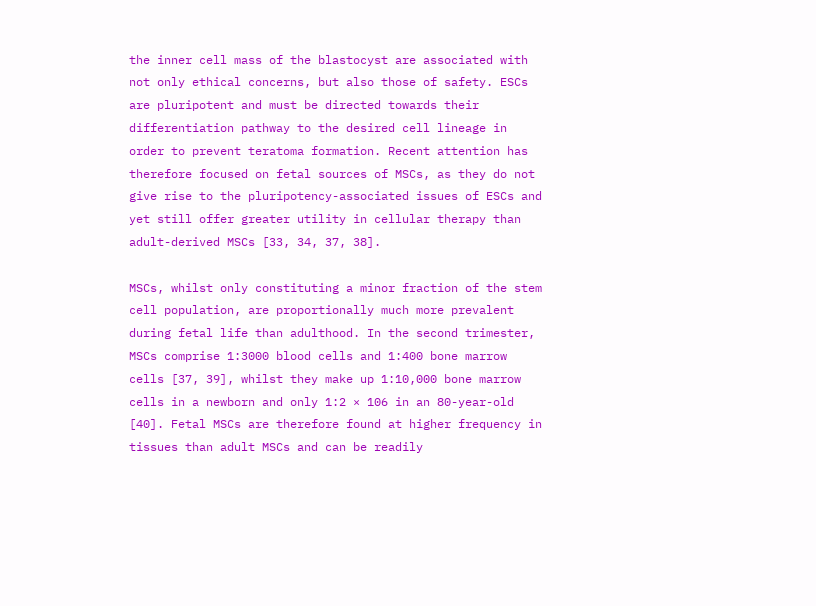the inner cell mass of the blastocyst are associated with not only ethical concerns, but also those of safety. ESCs are pluripotent and must be directed towards their differentiation pathway to the desired cell lineage in order to prevent teratoma formation. Recent attention has therefore focused on fetal sources of MSCs, as they do not give rise to the pluripotency-associated issues of ESCs and yet still offer greater utility in cellular therapy than adult-derived MSCs [33, 34, 37, 38].

MSCs, whilst only constituting a minor fraction of the stem cell population, are proportionally much more prevalent during fetal life than adulthood. In the second trimester, MSCs comprise 1:3000 blood cells and 1:400 bone marrow cells [37, 39], whilst they make up 1:10,000 bone marrow cells in a newborn and only 1:2 × 106 in an 80-year-old [40]. Fetal MSCs are therefore found at higher frequency in tissues than adult MSCs and can be readily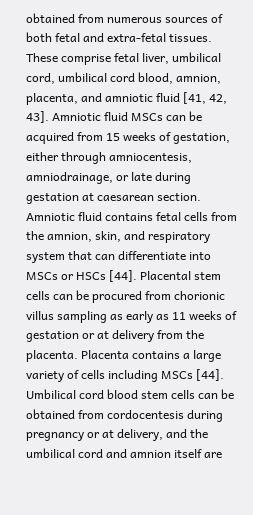obtained from numerous sources of both fetal and extra-fetal tissues. These comprise fetal liver, umbilical cord, umbilical cord blood, amnion, placenta, and amniotic fluid [41, 42, 43]. Amniotic fluid MSCs can be acquired from 15 weeks of gestation, either through amniocentesis, amniodrainage, or late during gestation at caesarean section. Amniotic fluid contains fetal cells from the amnion, skin, and respiratory system that can differentiate into MSCs or HSCs [44]. Placental stem cells can be procured from chorionic villus sampling as early as 11 weeks of gestation or at delivery from the placenta. Placenta contains a large variety of cells including MSCs [44]. Umbilical cord blood stem cells can be obtained from cordocentesis during pregnancy or at delivery, and the umbilical cord and amnion itself are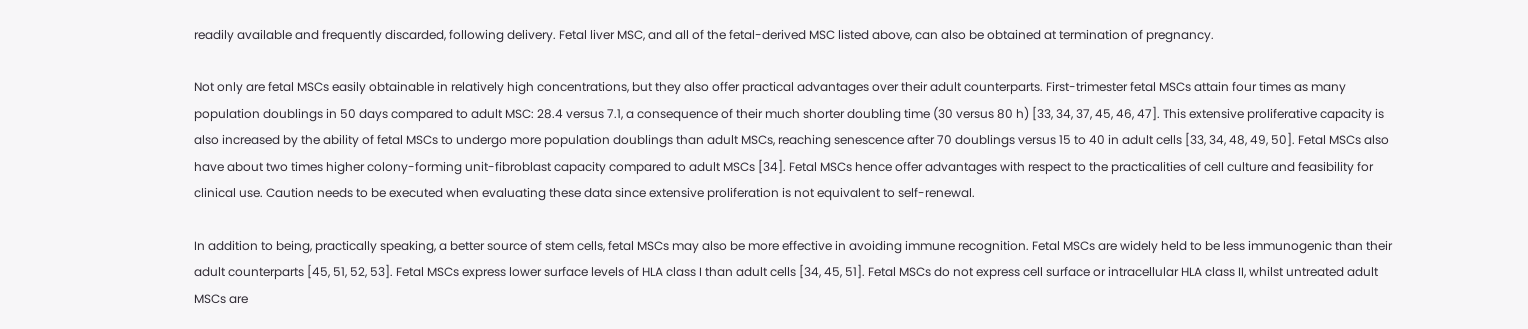readily available and frequently discarded, following delivery. Fetal liver MSC, and all of the fetal-derived MSC listed above, can also be obtained at termination of pregnancy.

Not only are fetal MSCs easily obtainable in relatively high concentrations, but they also offer practical advantages over their adult counterparts. First-trimester fetal MSCs attain four times as many population doublings in 50 days compared to adult MSC: 28.4 versus 7.1, a consequence of their much shorter doubling time (30 versus 80 h) [33, 34, 37, 45, 46, 47]. This extensive proliferative capacity is also increased by the ability of fetal MSCs to undergo more population doublings than adult MSCs, reaching senescence after 70 doublings versus 15 to 40 in adult cells [33, 34, 48, 49, 50]. Fetal MSCs also have about two times higher colony-forming unit-fibroblast capacity compared to adult MSCs [34]. Fetal MSCs hence offer advantages with respect to the practicalities of cell culture and feasibility for clinical use. Caution needs to be executed when evaluating these data since extensive proliferation is not equivalent to self-renewal.

In addition to being, practically speaking, a better source of stem cells, fetal MSCs may also be more effective in avoiding immune recognition. Fetal MSCs are widely held to be less immunogenic than their adult counterparts [45, 51, 52, 53]. Fetal MSCs express lower surface levels of HLA class I than adult cells [34, 45, 51]. Fetal MSCs do not express cell surface or intracellular HLA class II, whilst untreated adult MSCs are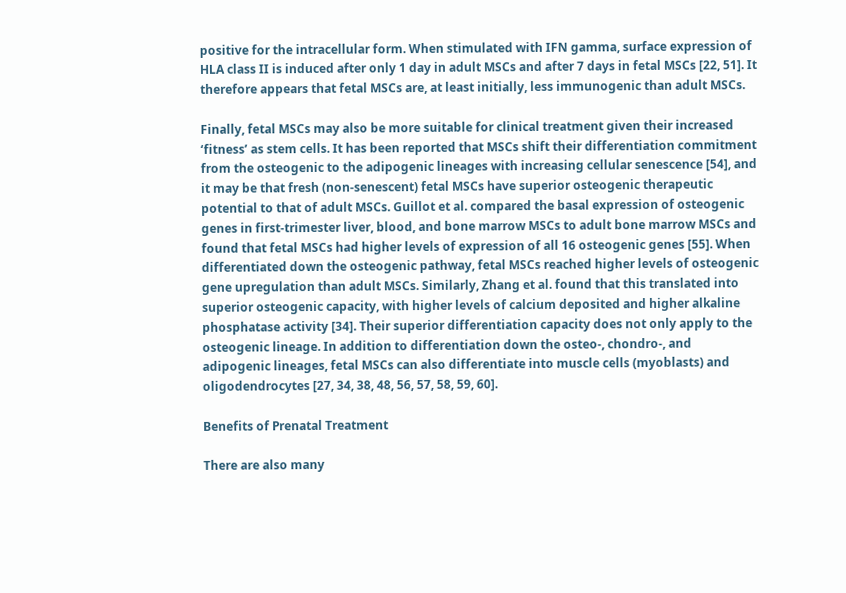positive for the intracellular form. When stimulated with IFN gamma, surface expression of HLA class II is induced after only 1 day in adult MSCs and after 7 days in fetal MSCs [22, 51]. It therefore appears that fetal MSCs are, at least initially, less immunogenic than adult MSCs.

Finally, fetal MSCs may also be more suitable for clinical treatment given their increased ‘fitness’ as stem cells. It has been reported that MSCs shift their differentiation commitment from the osteogenic to the adipogenic lineages with increasing cellular senescence [54], and it may be that fresh (non-senescent) fetal MSCs have superior osteogenic therapeutic potential to that of adult MSCs. Guillot et al. compared the basal expression of osteogenic genes in first-trimester liver, blood, and bone marrow MSCs to adult bone marrow MSCs and found that fetal MSCs had higher levels of expression of all 16 osteogenic genes [55]. When differentiated down the osteogenic pathway, fetal MSCs reached higher levels of osteogenic gene upregulation than adult MSCs. Similarly, Zhang et al. found that this translated into superior osteogenic capacity, with higher levels of calcium deposited and higher alkaline phosphatase activity [34]. Their superior differentiation capacity does not only apply to the osteogenic lineage. In addition to differentiation down the osteo-, chondro-, and adipogenic lineages, fetal MSCs can also differentiate into muscle cells (myoblasts) and oligodendrocytes [27, 34, 38, 48, 56, 57, 58, 59, 60].

Benefits of Prenatal Treatment

There are also many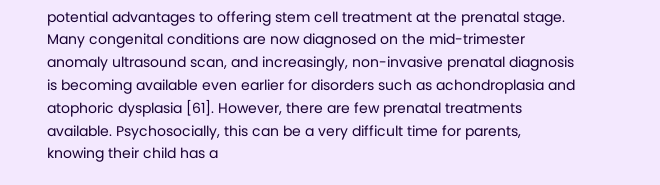potential advantages to offering stem cell treatment at the prenatal stage. Many congenital conditions are now diagnosed on the mid-trimester anomaly ultrasound scan, and increasingly, non-invasive prenatal diagnosis is becoming available even earlier for disorders such as achondroplasia and atophoric dysplasia [61]. However, there are few prenatal treatments available. Psychosocially, this can be a very difficult time for parents, knowing their child has a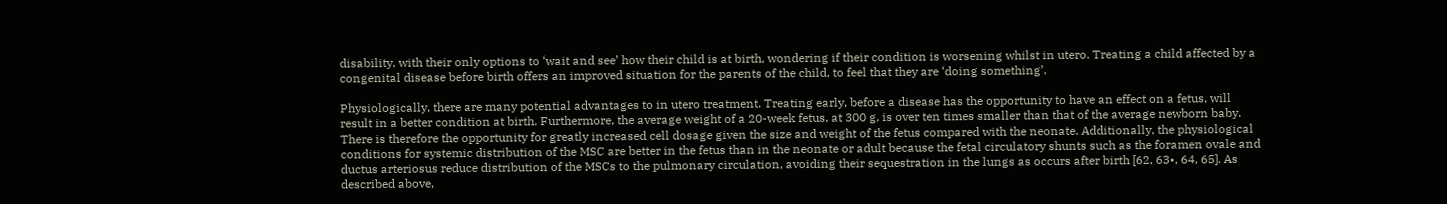disability, with their only options to ‘wait and see’ how their child is at birth, wondering if their condition is worsening whilst in utero. Treating a child affected by a congenital disease before birth offers an improved situation for the parents of the child, to feel that they are ‘doing something’.

Physiologically, there are many potential advantages to in utero treatment. Treating early, before a disease has the opportunity to have an effect on a fetus, will result in a better condition at birth. Furthermore, the average weight of a 20-week fetus, at 300 g, is over ten times smaller than that of the average newborn baby. There is therefore the opportunity for greatly increased cell dosage given the size and weight of the fetus compared with the neonate. Additionally, the physiological conditions for systemic distribution of the MSC are better in the fetus than in the neonate or adult because the fetal circulatory shunts such as the foramen ovale and ductus arteriosus reduce distribution of the MSCs to the pulmonary circulation, avoiding their sequestration in the lungs as occurs after birth [62, 63•, 64, 65]. As described above,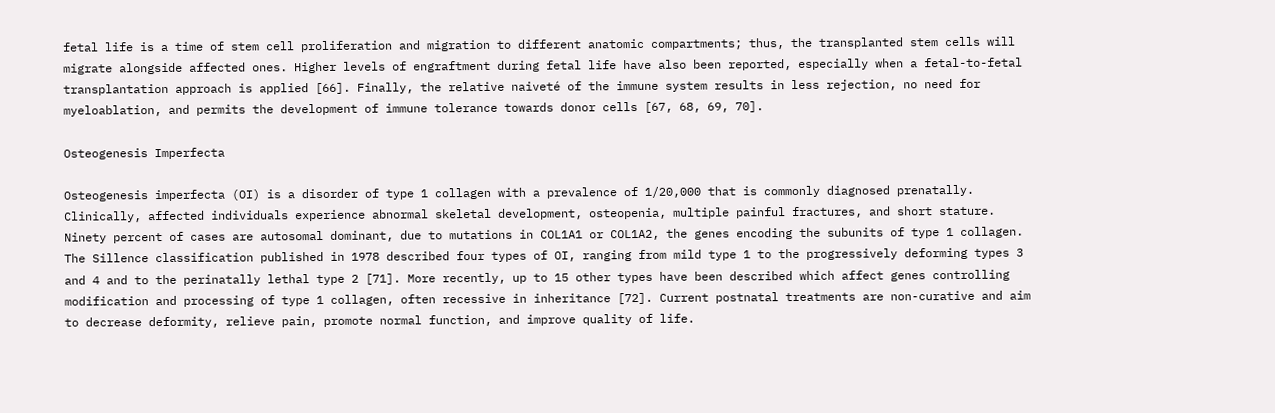fetal life is a time of stem cell proliferation and migration to different anatomic compartments; thus, the transplanted stem cells will migrate alongside affected ones. Higher levels of engraftment during fetal life have also been reported, especially when a fetal-to-fetal transplantation approach is applied [66]. Finally, the relative naiveté of the immune system results in less rejection, no need for myeloablation, and permits the development of immune tolerance towards donor cells [67, 68, 69, 70].

Osteogenesis Imperfecta

Osteogenesis imperfecta (OI) is a disorder of type 1 collagen with a prevalence of 1/20,000 that is commonly diagnosed prenatally. Clinically, affected individuals experience abnormal skeletal development, osteopenia, multiple painful fractures, and short stature. Ninety percent of cases are autosomal dominant, due to mutations in COL1A1 or COL1A2, the genes encoding the subunits of type 1 collagen. The Sillence classification published in 1978 described four types of OI, ranging from mild type 1 to the progressively deforming types 3 and 4 and to the perinatally lethal type 2 [71]. More recently, up to 15 other types have been described which affect genes controlling modification and processing of type 1 collagen, often recessive in inheritance [72]. Current postnatal treatments are non-curative and aim to decrease deformity, relieve pain, promote normal function, and improve quality of life.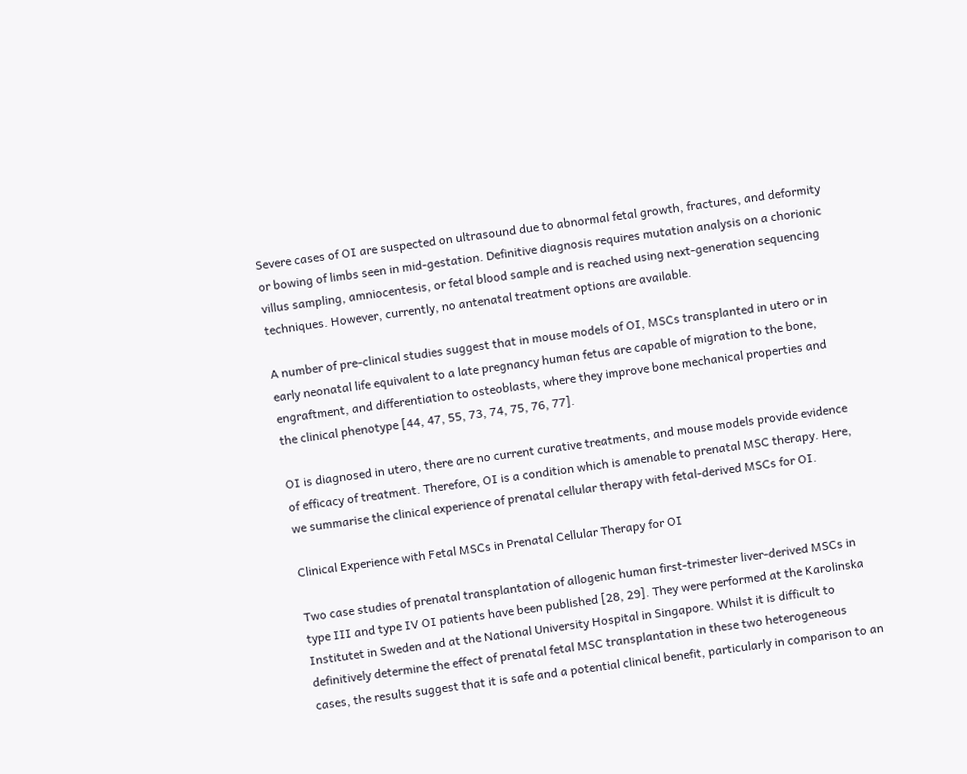Severe cases of OI are suspected on ultrasound due to abnormal fetal growth, fractures, and deformity or bowing of limbs seen in mid-gestation. Definitive diagnosis requires mutation analysis on a chorionic villus sampling, amniocentesis, or fetal blood sample and is reached using next-generation sequencing techniques. However, currently, no antenatal treatment options are available.

A number of pre-clinical studies suggest that in mouse models of OI, MSCs transplanted in utero or in early neonatal life equivalent to a late pregnancy human fetus are capable of migration to the bone, engraftment, and differentiation to osteoblasts, where they improve bone mechanical properties and the clinical phenotype [44, 47, 55, 73, 74, 75, 76, 77].

OI is diagnosed in utero, there are no current curative treatments, and mouse models provide evidence of efficacy of treatment. Therefore, OI is a condition which is amenable to prenatal MSC therapy. Here, we summarise the clinical experience of prenatal cellular therapy with fetal-derived MSCs for OI.

Clinical Experience with Fetal MSCs in Prenatal Cellular Therapy for OI

Two case studies of prenatal transplantation of allogenic human first-trimester liver-derived MSCs in type III and type IV OI patients have been published [28, 29]. They were performed at the Karolinska Institutet in Sweden and at the National University Hospital in Singapore. Whilst it is difficult to definitively determine the effect of prenatal fetal MSC transplantation in these two heterogeneous cases, the results suggest that it is safe and a potential clinical benefit, particularly in comparison to an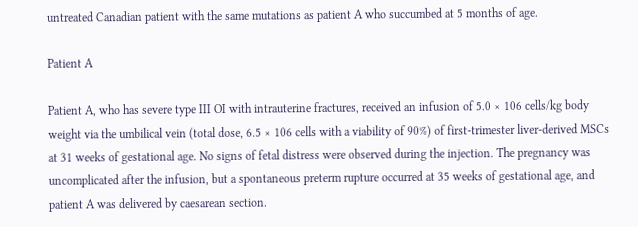untreated Canadian patient with the same mutations as patient A who succumbed at 5 months of age.

Patient A

Patient A, who has severe type III OI with intrauterine fractures, received an infusion of 5.0 × 106 cells/kg body weight via the umbilical vein (total dose, 6.5 × 106 cells with a viability of 90%) of first-trimester liver-derived MSCs at 31 weeks of gestational age. No signs of fetal distress were observed during the injection. The pregnancy was uncomplicated after the infusion, but a spontaneous preterm rupture occurred at 35 weeks of gestational age, and patient A was delivered by caesarean section.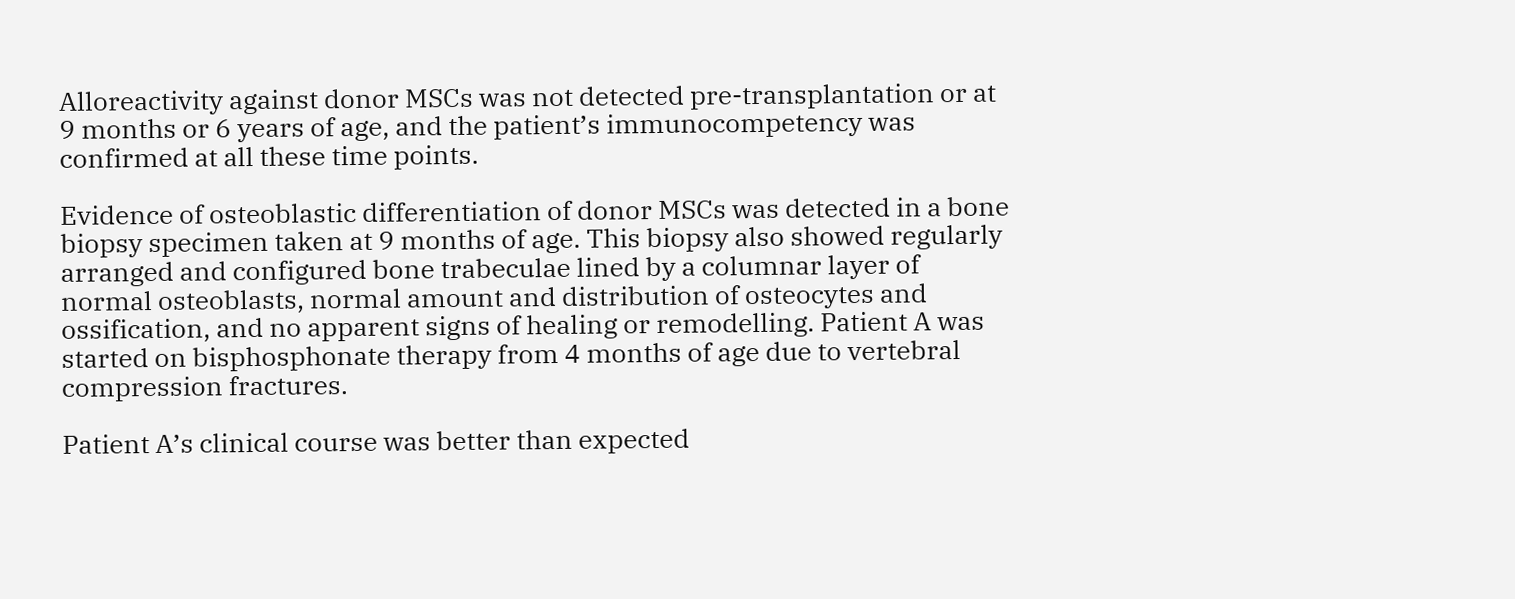Alloreactivity against donor MSCs was not detected pre-transplantation or at 9 months or 6 years of age, and the patient’s immunocompetency was confirmed at all these time points.

Evidence of osteoblastic differentiation of donor MSCs was detected in a bone biopsy specimen taken at 9 months of age. This biopsy also showed regularly arranged and configured bone trabeculae lined by a columnar layer of normal osteoblasts, normal amount and distribution of osteocytes and ossification, and no apparent signs of healing or remodelling. Patient A was started on bisphosphonate therapy from 4 months of age due to vertebral compression fractures.

Patient A’s clinical course was better than expected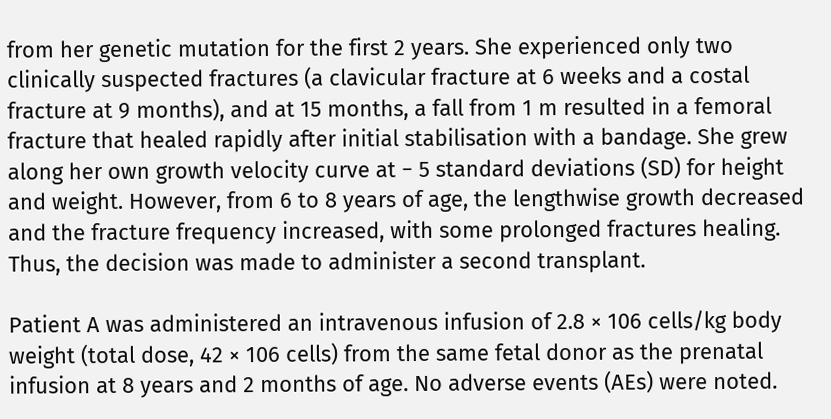from her genetic mutation for the first 2 years. She experienced only two clinically suspected fractures (a clavicular fracture at 6 weeks and a costal fracture at 9 months), and at 15 months, a fall from 1 m resulted in a femoral fracture that healed rapidly after initial stabilisation with a bandage. She grew along her own growth velocity curve at − 5 standard deviations (SD) for height and weight. However, from 6 to 8 years of age, the lengthwise growth decreased and the fracture frequency increased, with some prolonged fractures healing. Thus, the decision was made to administer a second transplant.

Patient A was administered an intravenous infusion of 2.8 × 106 cells/kg body weight (total dose, 42 × 106 cells) from the same fetal donor as the prenatal infusion at 8 years and 2 months of age. No adverse events (AEs) were noted.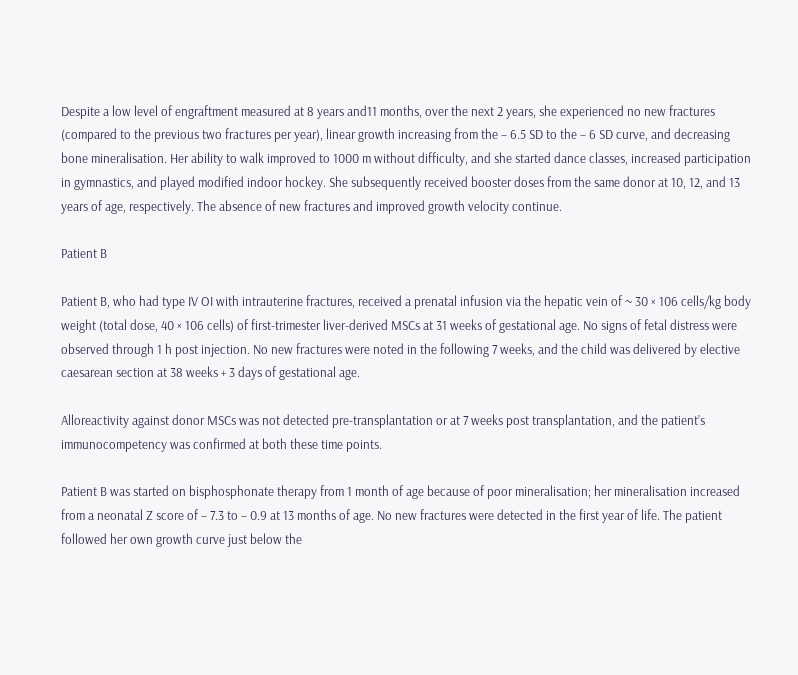Despite a low level of engraftment measured at 8 years and11 months, over the next 2 years, she experienced no new fractures (compared to the previous two fractures per year), linear growth increasing from the − 6.5 SD to the − 6 SD curve, and decreasing bone mineralisation. Her ability to walk improved to 1000 m without difficulty, and she started dance classes, increased participation in gymnastics, and played modified indoor hockey. She subsequently received booster doses from the same donor at 10, 12, and 13 years of age, respectively. The absence of new fractures and improved growth velocity continue.

Patient B

Patient B, who had type IV OI with intrauterine fractures, received a prenatal infusion via the hepatic vein of ~ 30 × 106 cells/kg body weight (total dose, 40 × 106 cells) of first-trimester liver-derived MSCs at 31 weeks of gestational age. No signs of fetal distress were observed through 1 h post injection. No new fractures were noted in the following 7 weeks, and the child was delivered by elective caesarean section at 38 weeks + 3 days of gestational age.

Alloreactivity against donor MSCs was not detected pre-transplantation or at 7 weeks post transplantation, and the patient’s immunocompetency was confirmed at both these time points.

Patient B was started on bisphosphonate therapy from 1 month of age because of poor mineralisation; her mineralisation increased from a neonatal Z score of − 7.3 to − 0.9 at 13 months of age. No new fractures were detected in the first year of life. The patient followed her own growth curve just below the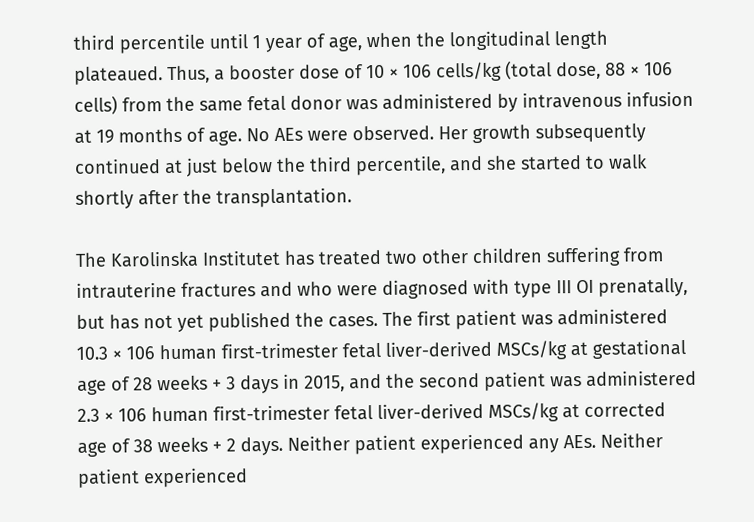third percentile until 1 year of age, when the longitudinal length plateaued. Thus, a booster dose of 10 × 106 cells/kg (total dose, 88 × 106 cells) from the same fetal donor was administered by intravenous infusion at 19 months of age. No AEs were observed. Her growth subsequently continued at just below the third percentile, and she started to walk shortly after the transplantation.

The Karolinska Institutet has treated two other children suffering from intrauterine fractures and who were diagnosed with type III OI prenatally, but has not yet published the cases. The first patient was administered 10.3 × 106 human first-trimester fetal liver-derived MSCs/kg at gestational age of 28 weeks + 3 days in 2015, and the second patient was administered 2.3 × 106 human first-trimester fetal liver-derived MSCs/kg at corrected age of 38 weeks + 2 days. Neither patient experienced any AEs. Neither patient experienced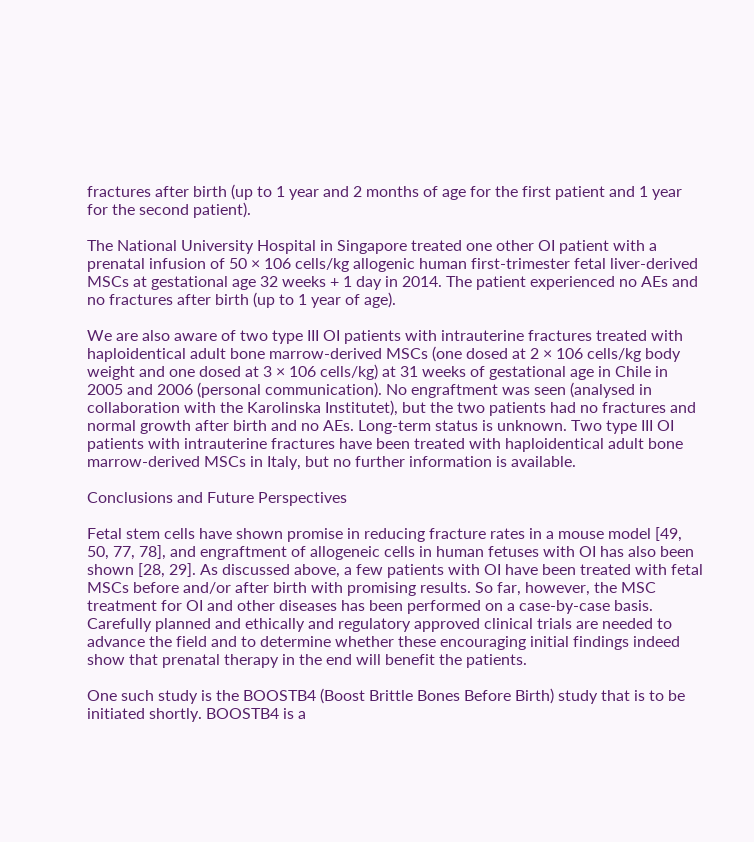fractures after birth (up to 1 year and 2 months of age for the first patient and 1 year for the second patient).

The National University Hospital in Singapore treated one other OI patient with a prenatal infusion of 50 × 106 cells/kg allogenic human first-trimester fetal liver-derived MSCs at gestational age 32 weeks + 1 day in 2014. The patient experienced no AEs and no fractures after birth (up to 1 year of age).

We are also aware of two type III OI patients with intrauterine fractures treated with haploidentical adult bone marrow-derived MSCs (one dosed at 2 × 106 cells/kg body weight and one dosed at 3 × 106 cells/kg) at 31 weeks of gestational age in Chile in 2005 and 2006 (personal communication). No engraftment was seen (analysed in collaboration with the Karolinska Institutet), but the two patients had no fractures and normal growth after birth and no AEs. Long-term status is unknown. Two type III OI patients with intrauterine fractures have been treated with haploidentical adult bone marrow-derived MSCs in Italy, but no further information is available.

Conclusions and Future Perspectives

Fetal stem cells have shown promise in reducing fracture rates in a mouse model [49, 50, 77, 78], and engraftment of allogeneic cells in human fetuses with OI has also been shown [28, 29]. As discussed above, a few patients with OI have been treated with fetal MSCs before and/or after birth with promising results. So far, however, the MSC treatment for OI and other diseases has been performed on a case-by-case basis. Carefully planned and ethically and regulatory approved clinical trials are needed to advance the field and to determine whether these encouraging initial findings indeed show that prenatal therapy in the end will benefit the patients.

One such study is the BOOSTB4 (Boost Brittle Bones Before Birth) study that is to be initiated shortly. BOOSTB4 is a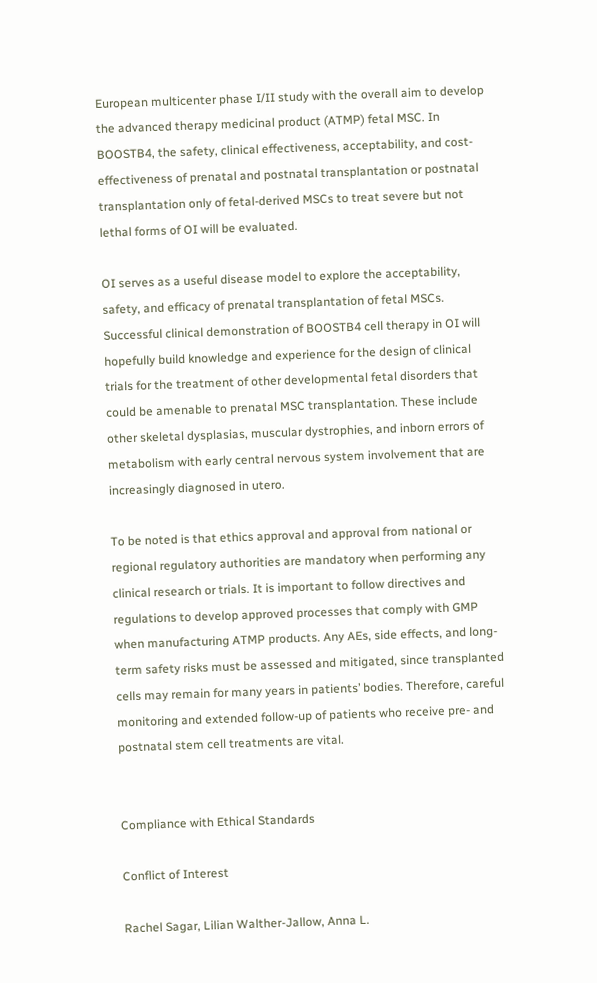European multicenter phase I/II study with the overall aim to develop the advanced therapy medicinal product (ATMP) fetal MSC. In BOOSTB4, the safety, clinical effectiveness, acceptability, and cost-effectiveness of prenatal and postnatal transplantation or postnatal transplantation only of fetal-derived MSCs to treat severe but not lethal forms of OI will be evaluated.

OI serves as a useful disease model to explore the acceptability, safety, and efficacy of prenatal transplantation of fetal MSCs. Successful clinical demonstration of BOOSTB4 cell therapy in OI will hopefully build knowledge and experience for the design of clinical trials for the treatment of other developmental fetal disorders that could be amenable to prenatal MSC transplantation. These include other skeletal dysplasias, muscular dystrophies, and inborn errors of metabolism with early central nervous system involvement that are increasingly diagnosed in utero.

To be noted is that ethics approval and approval from national or regional regulatory authorities are mandatory when performing any clinical research or trials. It is important to follow directives and regulations to develop approved processes that comply with GMP when manufacturing ATMP products. Any AEs, side effects, and long-term safety risks must be assessed and mitigated, since transplanted cells may remain for many years in patients’ bodies. Therefore, careful monitoring and extended follow-up of patients who receive pre- and postnatal stem cell treatments are vital.


Compliance with Ethical Standards

Conflict of Interest

Rachel Sagar, Lilian Walther-Jallow, Anna L.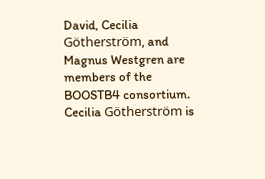David, Cecilia Götherström, and Magnus Westgren are members of the BOOSTB4 consortium. Cecilia Götherström is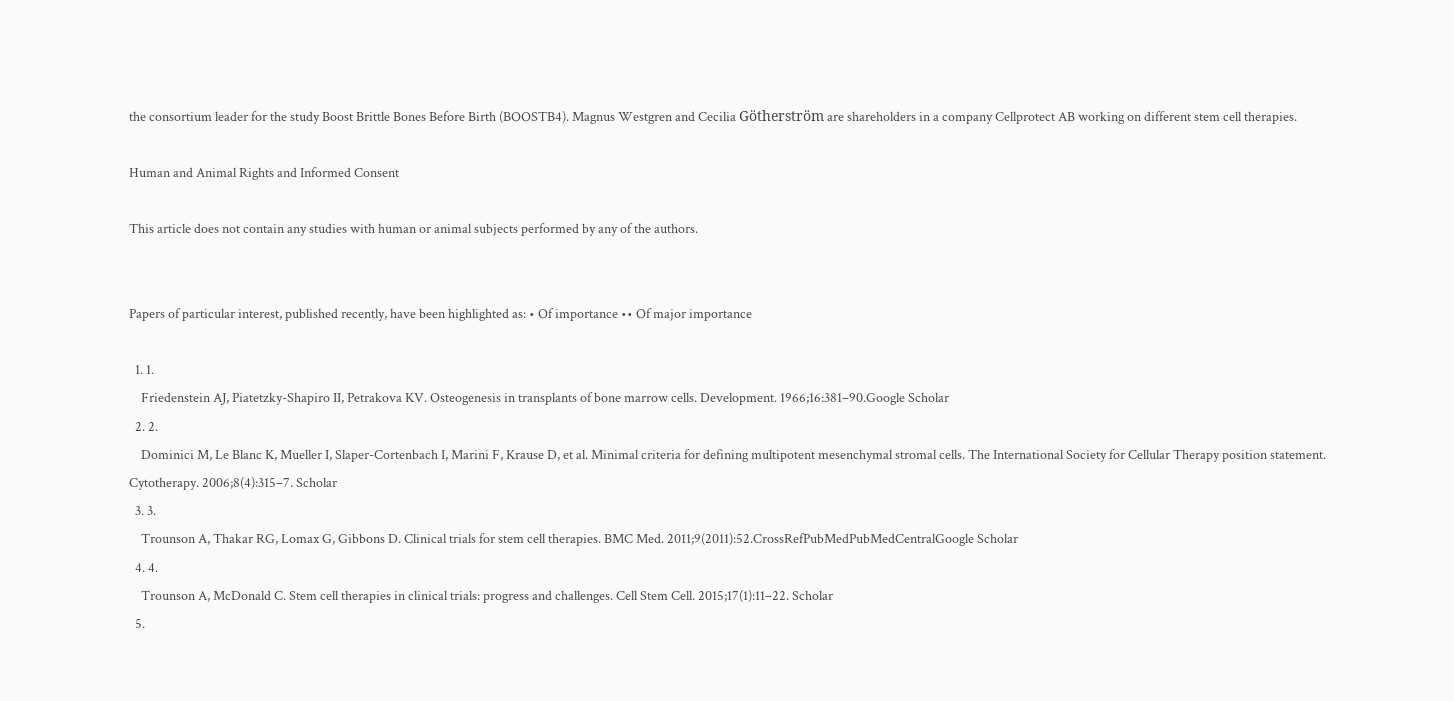the consortium leader for the study Boost Brittle Bones Before Birth (BOOSTB4). Magnus Westgren and Cecilia Götherström are shareholders in a company Cellprotect AB working on different stem cell therapies.

Human and Animal Rights and Informed Consent

This article does not contain any studies with human or animal subjects performed by any of the authors.


Papers of particular interest, published recently, have been highlighted as: • Of importance •• Of major importance

  1. 1.
    Friedenstein AJ, Piatetzky-Shapiro II, Petrakova KV. Osteogenesis in transplants of bone marrow cells. Development. 1966;16:381–90.Google Scholar
  2. 2.
    Dominici M, Le Blanc K, Mueller I, Slaper-Cortenbach I, Marini F, Krause D, et al. Minimal criteria for defining multipotent mesenchymal stromal cells. The International Society for Cellular Therapy position statement. Cytotherapy. 2006;8(4):315–7. Scholar
  3. 3.
    Trounson A, Thakar RG, Lomax G, Gibbons D. Clinical trials for stem cell therapies. BMC Med. 2011;9(2011):52.CrossRefPubMedPubMedCentralGoogle Scholar
  4. 4.
    Trounson A, McDonald C. Stem cell therapies in clinical trials: progress and challenges. Cell Stem Cell. 2015;17(1):11–22. Scholar
  5.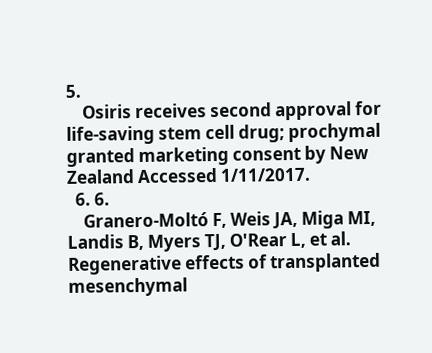5.
    Osiris receives second approval for life-saving stem cell drug; prochymal granted marketing consent by New Zealand Accessed 1/11/2017.
  6. 6.
    Granero-Moltó F, Weis JA, Miga MI, Landis B, Myers TJ, O'Rear L, et al. Regenerative effects of transplanted mesenchymal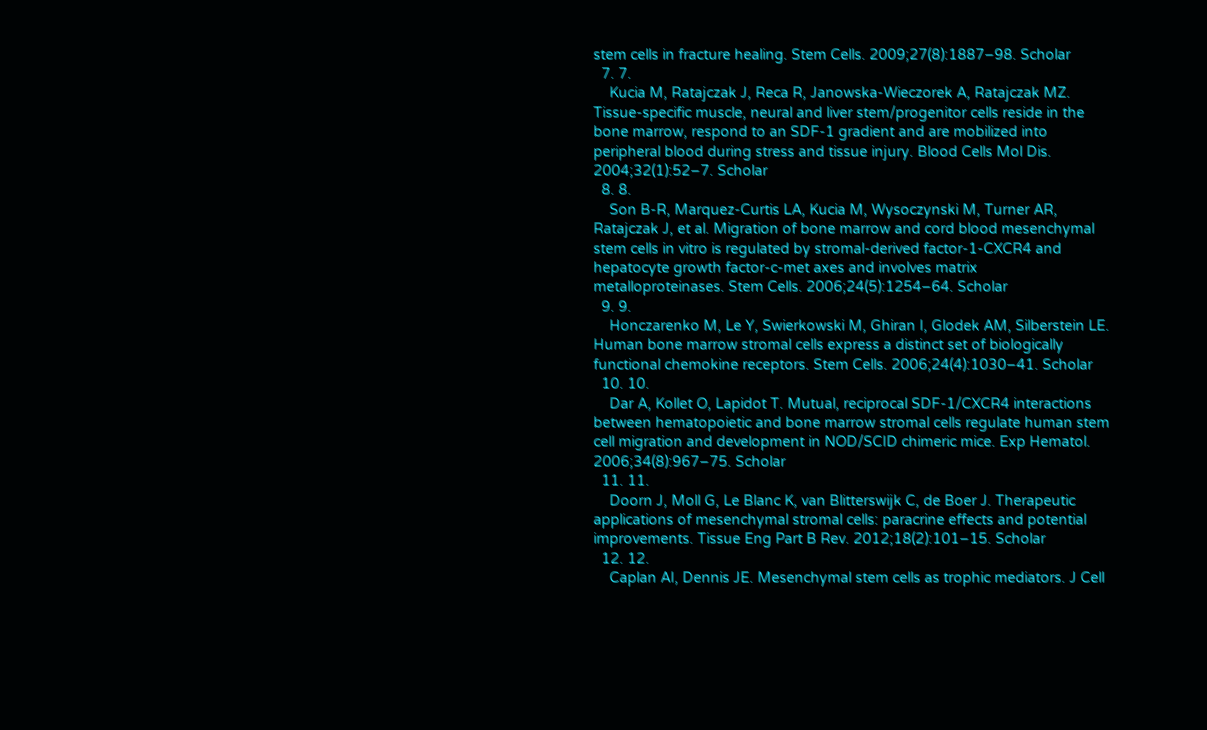stem cells in fracture healing. Stem Cells. 2009;27(8):1887–98. Scholar
  7. 7.
    Kucia M, Ratajczak J, Reca R, Janowska-Wieczorek A, Ratajczak MZ. Tissue-specific muscle, neural and liver stem/progenitor cells reside in the bone marrow, respond to an SDF-1 gradient and are mobilized into peripheral blood during stress and tissue injury. Blood Cells Mol Dis. 2004;32(1):52–7. Scholar
  8. 8.
    Son B-R, Marquez-Curtis LA, Kucia M, Wysoczynski M, Turner AR, Ratajczak J, et al. Migration of bone marrow and cord blood mesenchymal stem cells in vitro is regulated by stromal-derived factor-1-CXCR4 and hepatocyte growth factor-c-met axes and involves matrix metalloproteinases. Stem Cells. 2006;24(5):1254–64. Scholar
  9. 9.
    Honczarenko M, Le Y, Swierkowski M, Ghiran I, Glodek AM, Silberstein LE. Human bone marrow stromal cells express a distinct set of biologically functional chemokine receptors. Stem Cells. 2006;24(4):1030–41. Scholar
  10. 10.
    Dar A, Kollet O, Lapidot T. Mutual, reciprocal SDF-1/CXCR4 interactions between hematopoietic and bone marrow stromal cells regulate human stem cell migration and development in NOD/SCID chimeric mice. Exp Hematol. 2006;34(8):967–75. Scholar
  11. 11.
    Doorn J, Moll G, Le Blanc K, van Blitterswijk C, de Boer J. Therapeutic applications of mesenchymal stromal cells: paracrine effects and potential improvements. Tissue Eng Part B Rev. 2012;18(2):101–15. Scholar
  12. 12.
    Caplan AI, Dennis JE. Mesenchymal stem cells as trophic mediators. J Cell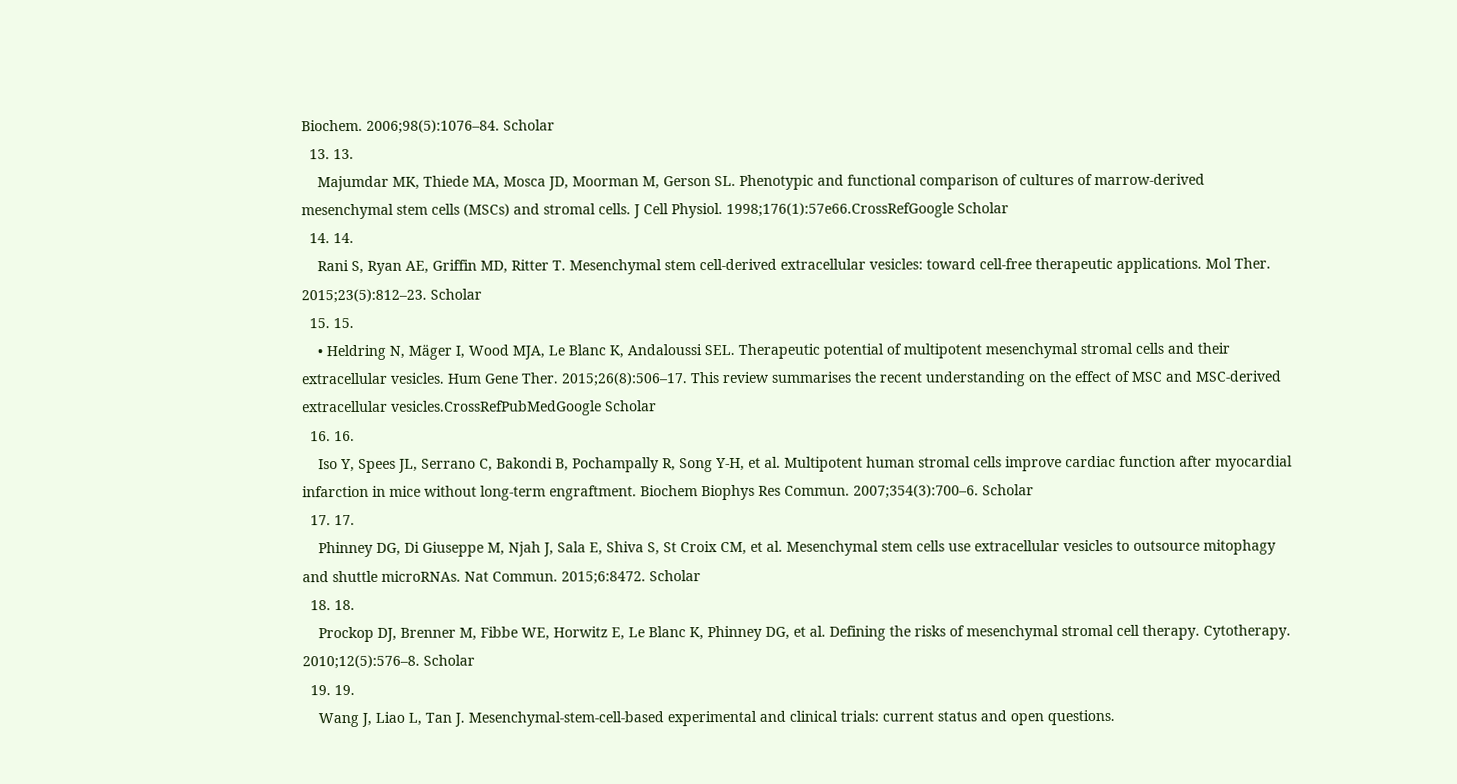Biochem. 2006;98(5):1076–84. Scholar
  13. 13.
    Majumdar MK, Thiede MA, Mosca JD, Moorman M, Gerson SL. Phenotypic and functional comparison of cultures of marrow-derived mesenchymal stem cells (MSCs) and stromal cells. J Cell Physiol. 1998;176(1):57e66.CrossRefGoogle Scholar
  14. 14.
    Rani S, Ryan AE, Griffin MD, Ritter T. Mesenchymal stem cell-derived extracellular vesicles: toward cell-free therapeutic applications. Mol Ther. 2015;23(5):812–23. Scholar
  15. 15.
    • Heldring N, Mäger I, Wood MJA, Le Blanc K, Andaloussi SEL. Therapeutic potential of multipotent mesenchymal stromal cells and their extracellular vesicles. Hum Gene Ther. 2015;26(8):506–17. This review summarises the recent understanding on the effect of MSC and MSC-derived extracellular vesicles.CrossRefPubMedGoogle Scholar
  16. 16.
    Iso Y, Spees JL, Serrano C, Bakondi B, Pochampally R, Song Y-H, et al. Multipotent human stromal cells improve cardiac function after myocardial infarction in mice without long-term engraftment. Biochem Biophys Res Commun. 2007;354(3):700–6. Scholar
  17. 17.
    Phinney DG, Di Giuseppe M, Njah J, Sala E, Shiva S, St Croix CM, et al. Mesenchymal stem cells use extracellular vesicles to outsource mitophagy and shuttle microRNAs. Nat Commun. 2015;6:8472. Scholar
  18. 18.
    Prockop DJ, Brenner M, Fibbe WE, Horwitz E, Le Blanc K, Phinney DG, et al. Defining the risks of mesenchymal stromal cell therapy. Cytotherapy. 2010;12(5):576–8. Scholar
  19. 19.
    Wang J, Liao L, Tan J. Mesenchymal-stem-cell-based experimental and clinical trials: current status and open questions.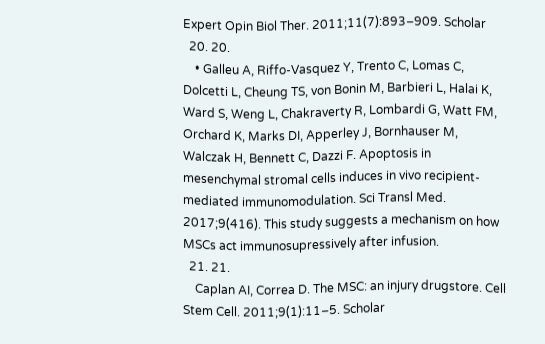Expert Opin Biol Ther. 2011;11(7):893–909. Scholar
  20. 20.
    • Galleu A, Riffo-Vasquez Y, Trento C, Lomas C, Dolcetti L, Cheung TS, von Bonin M, Barbieri L, Halai K, Ward S, Weng L, Chakraverty R, Lombardi G, Watt FM, Orchard K, Marks DI, Apperley J, Bornhauser M, Walczak H, Bennett C, Dazzi F. Apoptosis in mesenchymal stromal cells induces in vivo recipient-mediated immunomodulation. Sci Transl Med. 2017;9(416). This study suggests a mechanism on how MSCs act immunosupressively after infusion.
  21. 21.
    Caplan AI, Correa D. The MSC: an injury drugstore. Cell Stem Cell. 2011;9(1):11–5. Scholar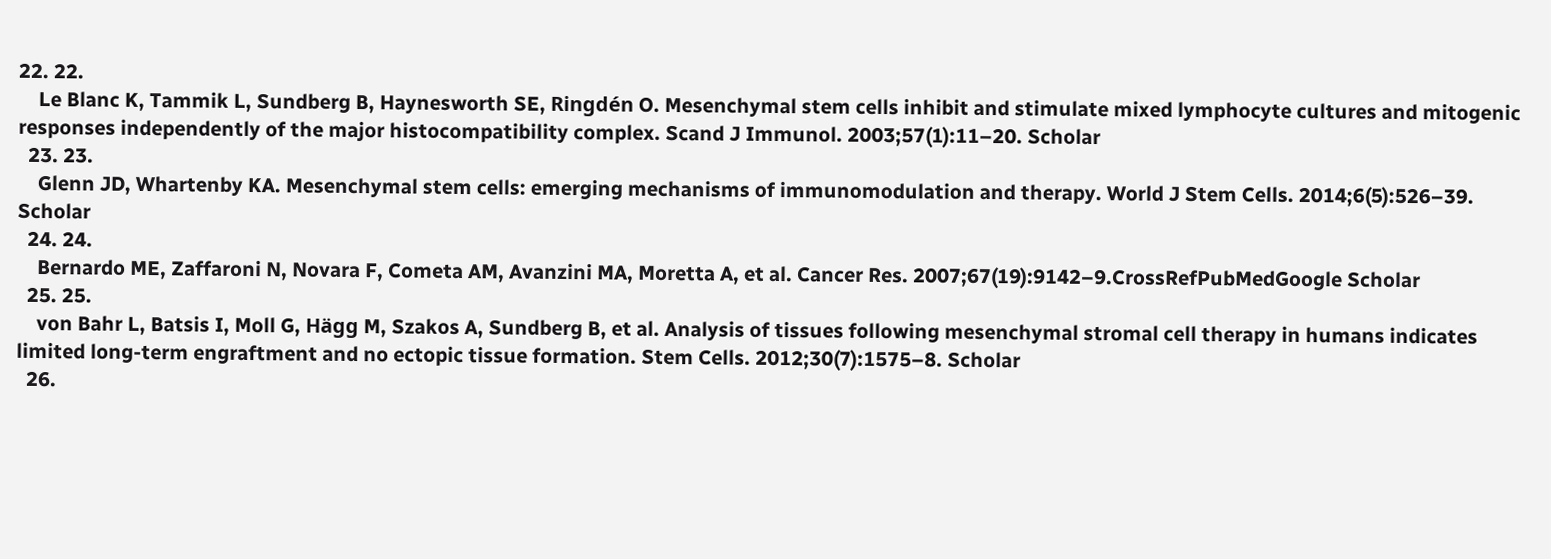22. 22.
    Le Blanc K, Tammik L, Sundberg B, Haynesworth SE, Ringdén O. Mesenchymal stem cells inhibit and stimulate mixed lymphocyte cultures and mitogenic responses independently of the major histocompatibility complex. Scand J Immunol. 2003;57(1):11–20. Scholar
  23. 23.
    Glenn JD, Whartenby KA. Mesenchymal stem cells: emerging mechanisms of immunomodulation and therapy. World J Stem Cells. 2014;6(5):526–39. Scholar
  24. 24.
    Bernardo ME, Zaffaroni N, Novara F, Cometa AM, Avanzini MA, Moretta A, et al. Cancer Res. 2007;67(19):9142–9.CrossRefPubMedGoogle Scholar
  25. 25.
    von Bahr L, Batsis I, Moll G, Hägg M, Szakos A, Sundberg B, et al. Analysis of tissues following mesenchymal stromal cell therapy in humans indicates limited long-term engraftment and no ectopic tissue formation. Stem Cells. 2012;30(7):1575–8. Scholar
  26.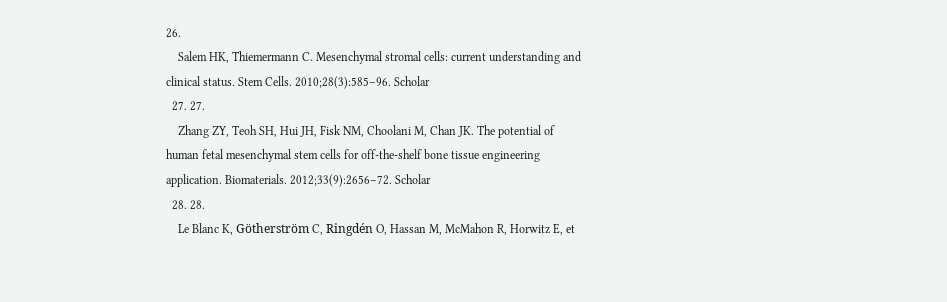26.
    Salem HK, Thiemermann C. Mesenchymal stromal cells: current understanding and clinical status. Stem Cells. 2010;28(3):585–96. Scholar
  27. 27.
    Zhang ZY, Teoh SH, Hui JH, Fisk NM, Choolani M, Chan JK. The potential of human fetal mesenchymal stem cells for off-the-shelf bone tissue engineering application. Biomaterials. 2012;33(9):2656–72. Scholar
  28. 28.
    Le Blanc K, Götherström C, Ringdén O, Hassan M, McMahon R, Horwitz E, et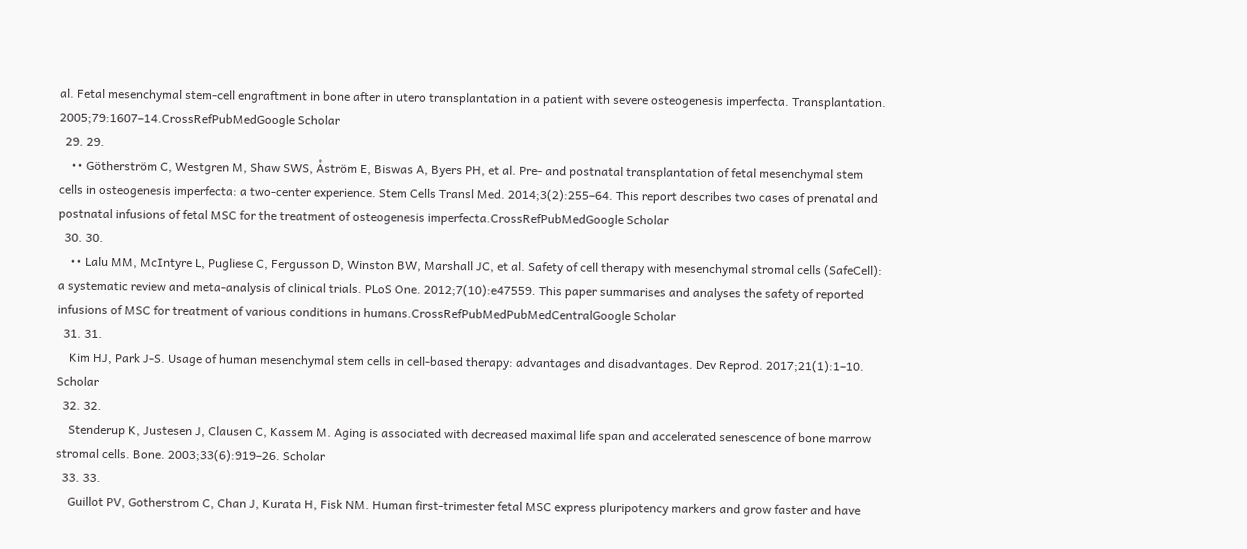al. Fetal mesenchymal stem-cell engraftment in bone after in utero transplantation in a patient with severe osteogenesis imperfecta. Transplantation. 2005;79:1607–14.CrossRefPubMedGoogle Scholar
  29. 29.
    •• Götherström C, Westgren M, Shaw SWS, Åström E, Biswas A, Byers PH, et al. Pre- and postnatal transplantation of fetal mesenchymal stem cells in osteogenesis imperfecta: a two-center experience. Stem Cells Transl Med. 2014;3(2):255–64. This report describes two cases of prenatal and postnatal infusions of fetal MSC for the treatment of osteogenesis imperfecta.CrossRefPubMedGoogle Scholar
  30. 30.
    •• Lalu MM, McIntyre L, Pugliese C, Fergusson D, Winston BW, Marshall JC, et al. Safety of cell therapy with mesenchymal stromal cells (SafeCell): a systematic review and meta-analysis of clinical trials. PLoS One. 2012;7(10):e47559. This paper summarises and analyses the safety of reported infusions of MSC for treatment of various conditions in humans.CrossRefPubMedPubMedCentralGoogle Scholar
  31. 31.
    Kim HJ, Park J-S. Usage of human mesenchymal stem cells in cell-based therapy: advantages and disadvantages. Dev Reprod. 2017;21(1):1–10. Scholar
  32. 32.
    Stenderup K, Justesen J, Clausen C, Kassem M. Aging is associated with decreased maximal life span and accelerated senescence of bone marrow stromal cells. Bone. 2003;33(6):919–26. Scholar
  33. 33.
    Guillot PV, Gotherstrom C, Chan J, Kurata H, Fisk NM. Human first-trimester fetal MSC express pluripotency markers and grow faster and have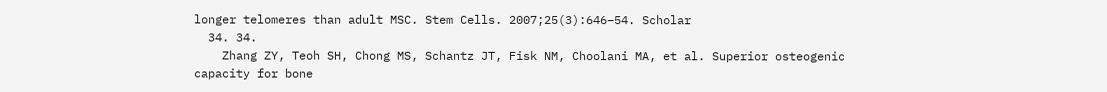longer telomeres than adult MSC. Stem Cells. 2007;25(3):646–54. Scholar
  34. 34.
    Zhang ZY, Teoh SH, Chong MS, Schantz JT, Fisk NM, Choolani MA, et al. Superior osteogenic capacity for bone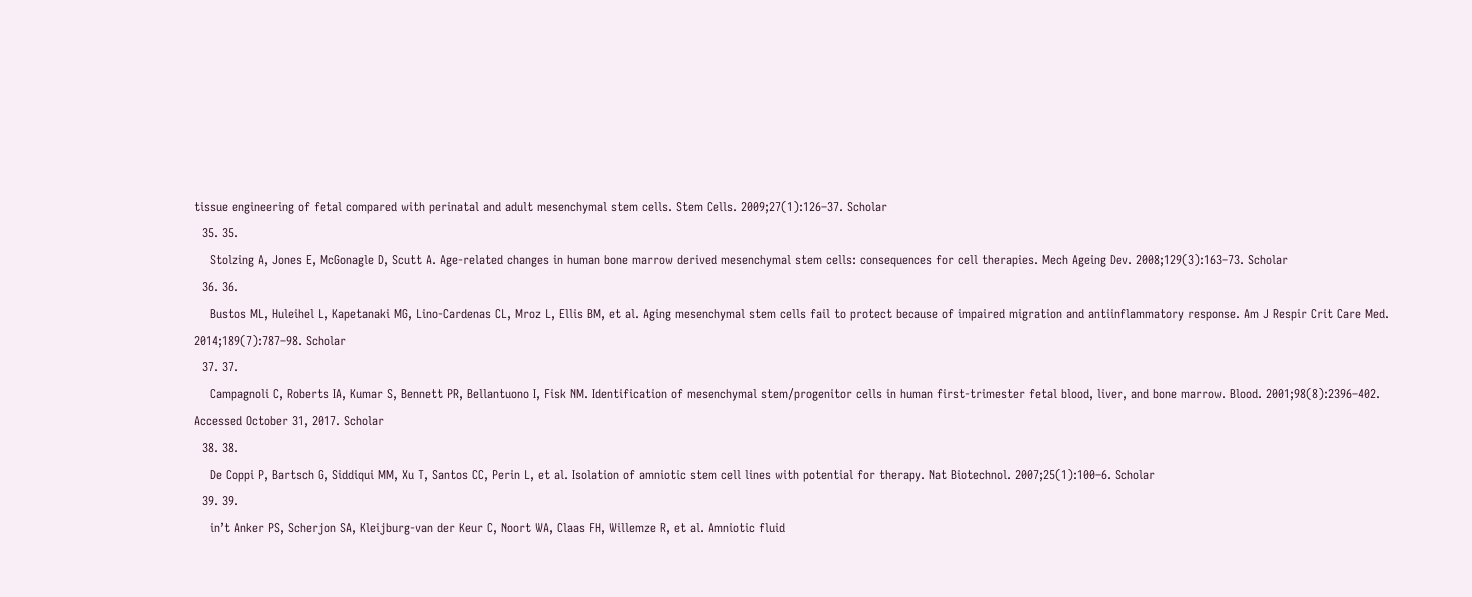tissue engineering of fetal compared with perinatal and adult mesenchymal stem cells. Stem Cells. 2009;27(1):126–37. Scholar
  35. 35.
    Stolzing A, Jones E, McGonagle D, Scutt A. Age-related changes in human bone marrow derived mesenchymal stem cells: consequences for cell therapies. Mech Ageing Dev. 2008;129(3):163–73. Scholar
  36. 36.
    Bustos ML, Huleihel L, Kapetanaki MG, Lino-Cardenas CL, Mroz L, Ellis BM, et al. Aging mesenchymal stem cells fail to protect because of impaired migration and antiinflammatory response. Am J Respir Crit Care Med. 2014;189(7):787–98. Scholar
  37. 37.
    Campagnoli C, Roberts IA, Kumar S, Bennett PR, Bellantuono I, Fisk NM. Identification of mesenchymal stem/progenitor cells in human first-trimester fetal blood, liver, and bone marrow. Blood. 2001;98(8):2396–402. Accessed October 31, 2017. Scholar
  38. 38.
    De Coppi P, Bartsch G, Siddiqui MM, Xu T, Santos CC, Perin L, et al. Isolation of amniotic stem cell lines with potential for therapy. Nat Biotechnol. 2007;25(1):100–6. Scholar
  39. 39.
    in’t Anker PS, Scherjon SA, Kleijburg-van der Keur C, Noort WA, Claas FH, Willemze R, et al. Amniotic fluid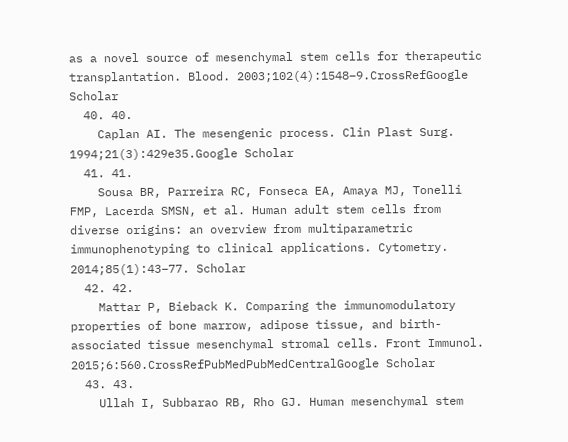as a novel source of mesenchymal stem cells for therapeutic transplantation. Blood. 2003;102(4):1548–9.CrossRefGoogle Scholar
  40. 40.
    Caplan AI. The mesengenic process. Clin Plast Surg. 1994;21(3):429e35.Google Scholar
  41. 41.
    Sousa BR, Parreira RC, Fonseca EA, Amaya MJ, Tonelli FMP, Lacerda SMSN, et al. Human adult stem cells from diverse origins: an overview from multiparametric immunophenotyping to clinical applications. Cytometry. 2014;85(1):43–77. Scholar
  42. 42.
    Mattar P, Bieback K. Comparing the immunomodulatory properties of bone marrow, adipose tissue, and birth-associated tissue mesenchymal stromal cells. Front Immunol. 2015;6:560.CrossRefPubMedPubMedCentralGoogle Scholar
  43. 43.
    Ullah I, Subbarao RB, Rho GJ. Human mesenchymal stem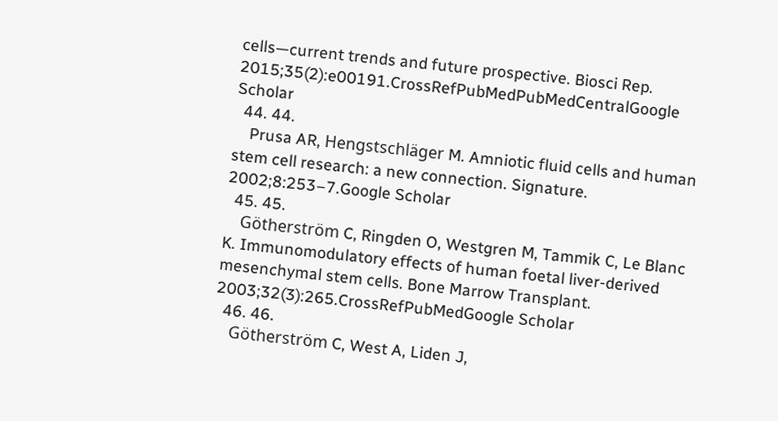cells—current trends and future prospective. Biosci Rep. 2015;35(2):e00191.CrossRefPubMedPubMedCentralGoogle Scholar
  44. 44.
    Prusa AR, Hengstschläger M. Amniotic fluid cells and human stem cell research: a new connection. Signature. 2002;8:253–7.Google Scholar
  45. 45.
    Götherström C, Ringden O, Westgren M, Tammik C, Le Blanc K. Immunomodulatory effects of human foetal liver-derived mesenchymal stem cells. Bone Marrow Transplant. 2003;32(3):265.CrossRefPubMedGoogle Scholar
  46. 46.
    Götherström C, West A, Liden J,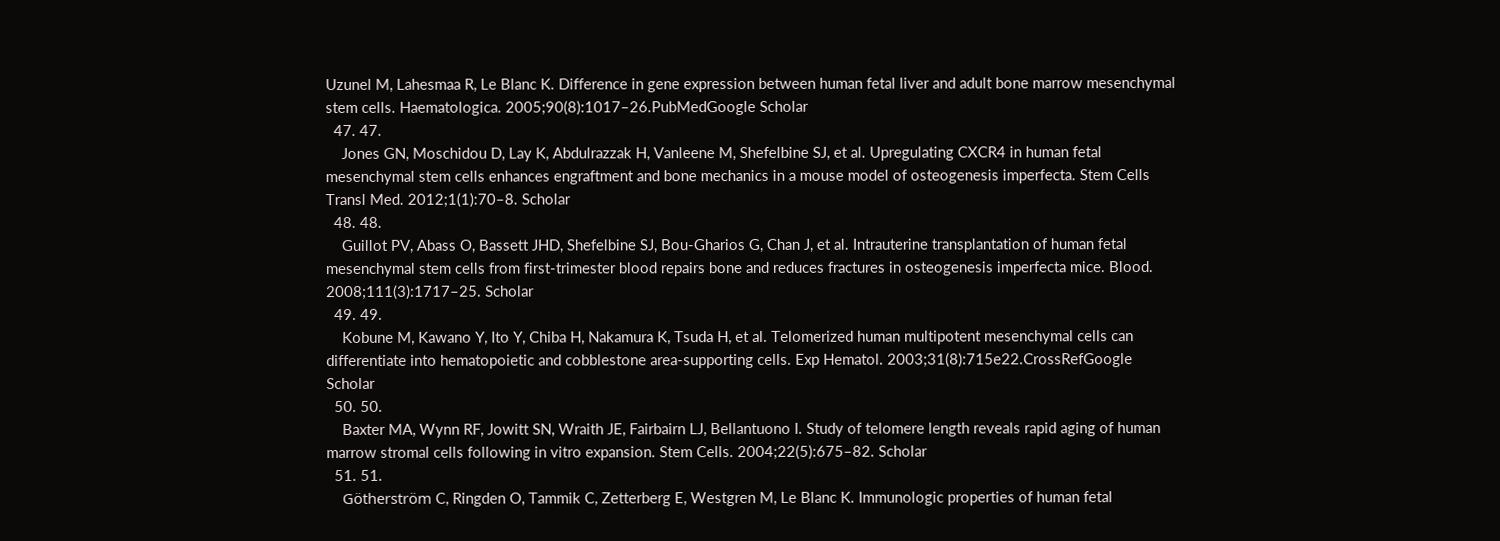Uzunel M, Lahesmaa R, Le Blanc K. Difference in gene expression between human fetal liver and adult bone marrow mesenchymal stem cells. Haematologica. 2005;90(8):1017–26.PubMedGoogle Scholar
  47. 47.
    Jones GN, Moschidou D, Lay K, Abdulrazzak H, Vanleene M, Shefelbine SJ, et al. Upregulating CXCR4 in human fetal mesenchymal stem cells enhances engraftment and bone mechanics in a mouse model of osteogenesis imperfecta. Stem Cells Transl Med. 2012;1(1):70–8. Scholar
  48. 48.
    Guillot PV, Abass O, Bassett JHD, Shefelbine SJ, Bou-Gharios G, Chan J, et al. Intrauterine transplantation of human fetal mesenchymal stem cells from first-trimester blood repairs bone and reduces fractures in osteogenesis imperfecta mice. Blood. 2008;111(3):1717–25. Scholar
  49. 49.
    Kobune M, Kawano Y, Ito Y, Chiba H, Nakamura K, Tsuda H, et al. Telomerized human multipotent mesenchymal cells can differentiate into hematopoietic and cobblestone area-supporting cells. Exp Hematol. 2003;31(8):715e22.CrossRefGoogle Scholar
  50. 50.
    Baxter MA, Wynn RF, Jowitt SN, Wraith JE, Fairbairn LJ, Bellantuono I. Study of telomere length reveals rapid aging of human marrow stromal cells following in vitro expansion. Stem Cells. 2004;22(5):675–82. Scholar
  51. 51.
    Götherström C, Ringden O, Tammik C, Zetterberg E, Westgren M, Le Blanc K. Immunologic properties of human fetal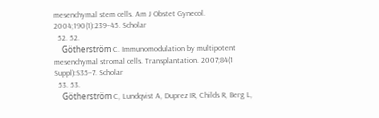mesenchymal stem cells. Am J Obstet Gynecol. 2004;190(1):239–45. Scholar
  52. 52.
    Götherström C. Immunomodulation by multipotent mesenchymal stromal cells. Transplantation. 2007;84(1 Suppl):S35–7. Scholar
  53. 53.
    Götherström C, Lundqvist A, Duprez IR, Childs R, Berg L,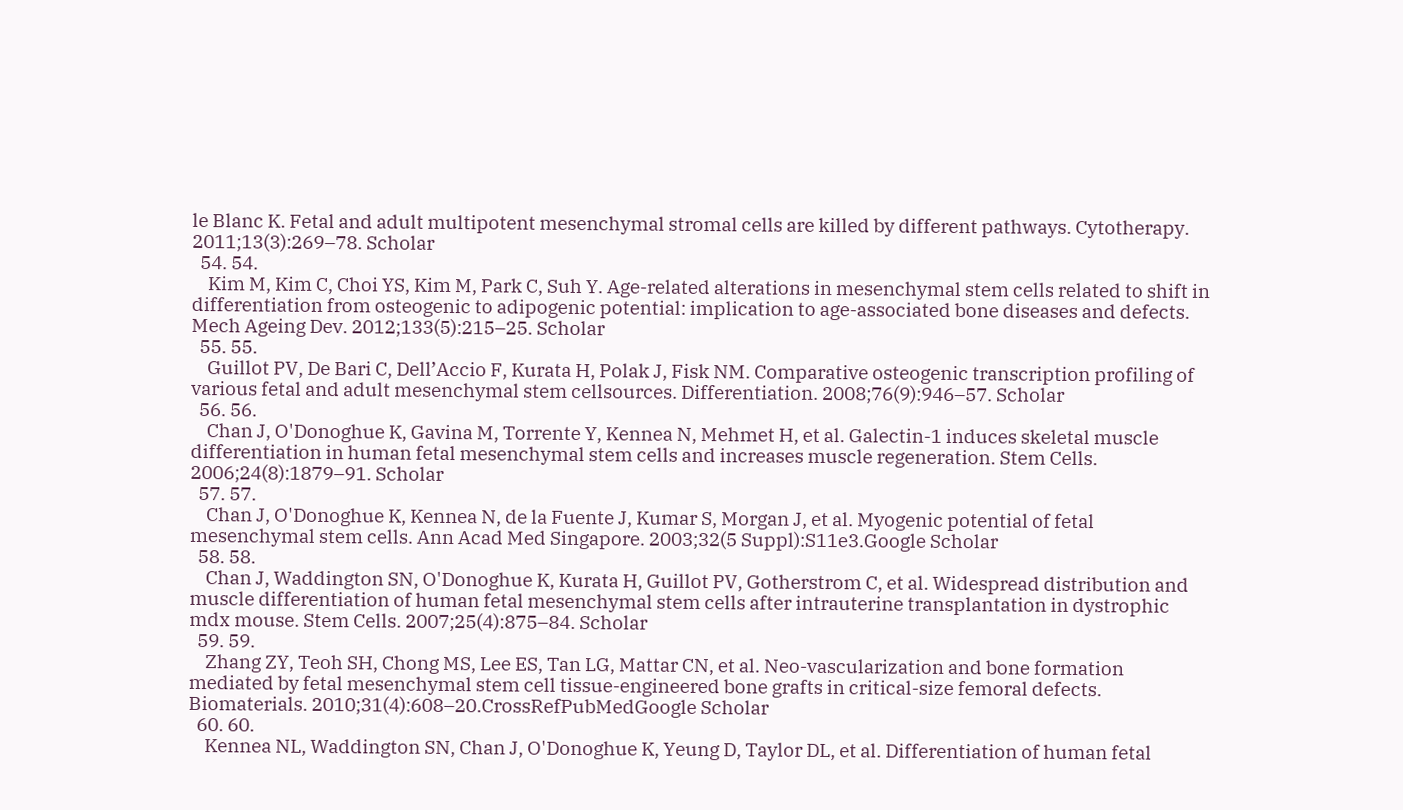le Blanc K. Fetal and adult multipotent mesenchymal stromal cells are killed by different pathways. Cytotherapy. 2011;13(3):269–78. Scholar
  54. 54.
    Kim M, Kim C, Choi YS, Kim M, Park C, Suh Y. Age-related alterations in mesenchymal stem cells related to shift in differentiation from osteogenic to adipogenic potential: implication to age-associated bone diseases and defects. Mech Ageing Dev. 2012;133(5):215–25. Scholar
  55. 55.
    Guillot PV, De Bari C, Dell’Accio F, Kurata H, Polak J, Fisk NM. Comparative osteogenic transcription profiling of various fetal and adult mesenchymal stem cellsources. Differentiation. 2008;76(9):946–57. Scholar
  56. 56.
    Chan J, O'Donoghue K, Gavina M, Torrente Y, Kennea N, Mehmet H, et al. Galectin-1 induces skeletal muscle differentiation in human fetal mesenchymal stem cells and increases muscle regeneration. Stem Cells. 2006;24(8):1879–91. Scholar
  57. 57.
    Chan J, O'Donoghue K, Kennea N, de la Fuente J, Kumar S, Morgan J, et al. Myogenic potential of fetal mesenchymal stem cells. Ann Acad Med Singapore. 2003;32(5 Suppl):S11e3.Google Scholar
  58. 58.
    Chan J, Waddington SN, O'Donoghue K, Kurata H, Guillot PV, Gotherstrom C, et al. Widespread distribution and muscle differentiation of human fetal mesenchymal stem cells after intrauterine transplantation in dystrophic mdx mouse. Stem Cells. 2007;25(4):875–84. Scholar
  59. 59.
    Zhang ZY, Teoh SH, Chong MS, Lee ES, Tan LG, Mattar CN, et al. Neo-vascularization and bone formation mediated by fetal mesenchymal stem cell tissue-engineered bone grafts in critical-size femoral defects. Biomaterials. 2010;31(4):608–20.CrossRefPubMedGoogle Scholar
  60. 60.
    Kennea NL, Waddington SN, Chan J, O'Donoghue K, Yeung D, Taylor DL, et al. Differentiation of human fetal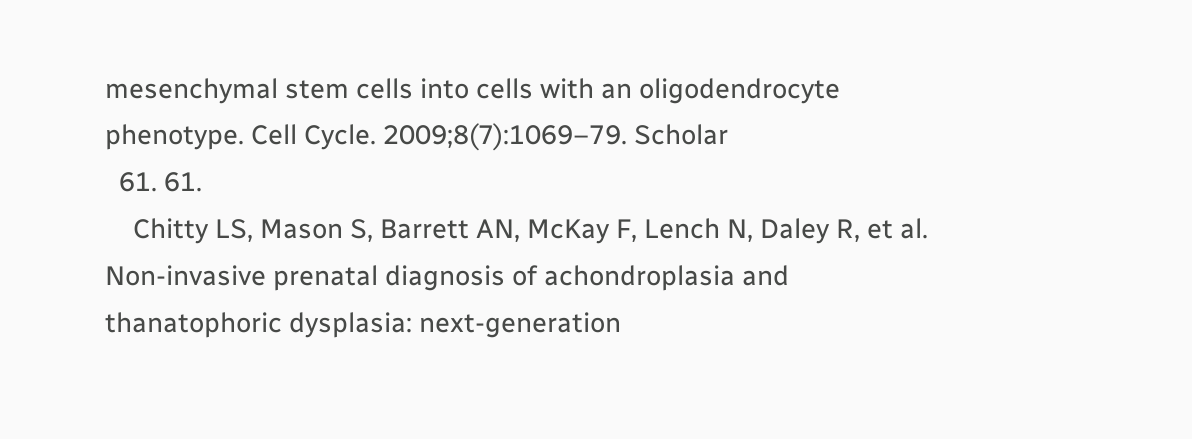mesenchymal stem cells into cells with an oligodendrocyte phenotype. Cell Cycle. 2009;8(7):1069–79. Scholar
  61. 61.
    Chitty LS, Mason S, Barrett AN, McKay F, Lench N, Daley R, et al. Non-invasive prenatal diagnosis of achondroplasia and thanatophoric dysplasia: next-generation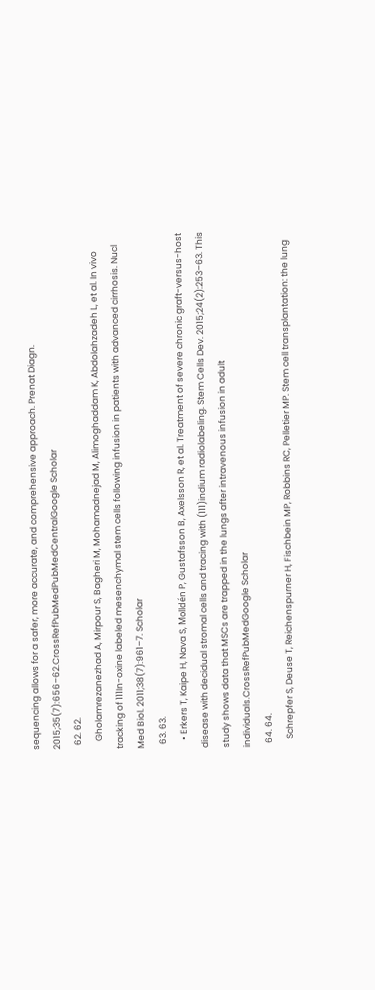sequencing allows for a safer, more accurate, and comprehensive approach. Prenat Diagn. 2015;35(7):656–62.CrossRefPubMedPubMedCentralGoogle Scholar
  62. 62.
    Gholamrezanezhad A, Mirpour S, Bagheri M, Mohamadnejad M, Alimoghaddam K, Abdolahzadeh L, et al. In vivo tracking of 111In-oxine labeled mesenchymal stem cells following infusion in patients with advanced cirrhosis. Nucl Med Biol. 2011;38(7):961–7. Scholar
  63. 63.
    • Erkers T, Kaipe H, Nava S, Molldén P, Gustafsson B, Axelsson R, et al. Treatment of severe chronic graft-versus-host disease with decidual stromal cells and tracing with (111)indium radiolabeling. Stem Cells Dev. 2015;24(2):253–63. This study shows data that MSCs are trapped in the lungs after intravenous infusion in adult individuals.CrossRefPubMedGoogle Scholar
  64. 64.
    Schrepfer S, Deuse T, Reichenspurner H, Fischbein MP, Robbins RC, Pelletier MP. Stem cell transplantation: the lung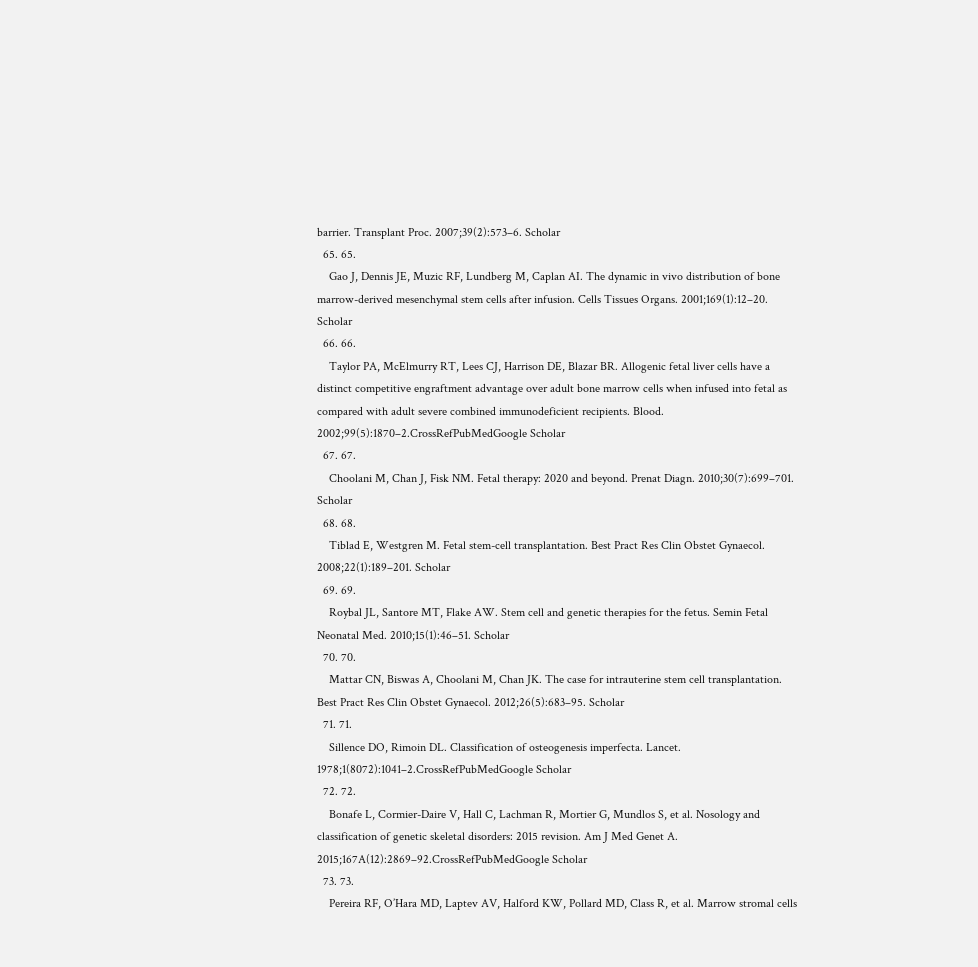barrier. Transplant Proc. 2007;39(2):573–6. Scholar
  65. 65.
    Gao J, Dennis JE, Muzic RF, Lundberg M, Caplan AI. The dynamic in vivo distribution of bone marrow-derived mesenchymal stem cells after infusion. Cells Tissues Organs. 2001;169(1):12–20. Scholar
  66. 66.
    Taylor PA, McElmurry RT, Lees CJ, Harrison DE, Blazar BR. Allogenic fetal liver cells have a distinct competitive engraftment advantage over adult bone marrow cells when infused into fetal as compared with adult severe combined immunodeficient recipients. Blood. 2002;99(5):1870–2.CrossRefPubMedGoogle Scholar
  67. 67.
    Choolani M, Chan J, Fisk NM. Fetal therapy: 2020 and beyond. Prenat Diagn. 2010;30(7):699–701. Scholar
  68. 68.
    Tiblad E, Westgren M. Fetal stem-cell transplantation. Best Pract Res Clin Obstet Gynaecol. 2008;22(1):189–201. Scholar
  69. 69.
    Roybal JL, Santore MT, Flake AW. Stem cell and genetic therapies for the fetus. Semin Fetal Neonatal Med. 2010;15(1):46–51. Scholar
  70. 70.
    Mattar CN, Biswas A, Choolani M, Chan JK. The case for intrauterine stem cell transplantation. Best Pract Res Clin Obstet Gynaecol. 2012;26(5):683–95. Scholar
  71. 71.
    Sillence DO, Rimoin DL. Classification of osteogenesis imperfecta. Lancet. 1978;1(8072):1041–2.CrossRefPubMedGoogle Scholar
  72. 72.
    Bonafe L, Cormier-Daire V, Hall C, Lachman R, Mortier G, Mundlos S, et al. Nosology and classification of genetic skeletal disorders: 2015 revision. Am J Med Genet A. 2015;167A(12):2869–92.CrossRefPubMedGoogle Scholar
  73. 73.
    Pereira RF, O’Hara MD, Laptev AV, Halford KW, Pollard MD, Class R, et al. Marrow stromal cells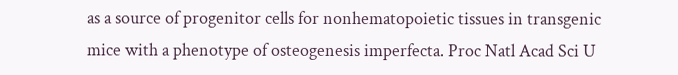as a source of progenitor cells for nonhematopoietic tissues in transgenic mice with a phenotype of osteogenesis imperfecta. Proc Natl Acad Sci U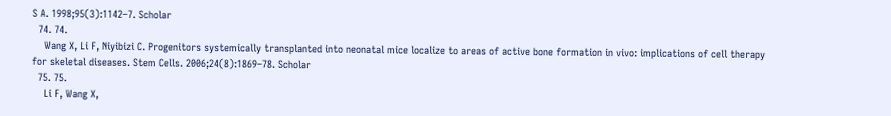S A. 1998;95(3):1142–7. Scholar
  74. 74.
    Wang X, Li F, Niyibizi C. Progenitors systemically transplanted into neonatal mice localize to areas of active bone formation in vivo: implications of cell therapy for skeletal diseases. Stem Cells. 2006;24(8):1869–78. Scholar
  75. 75.
    Li F, Wang X,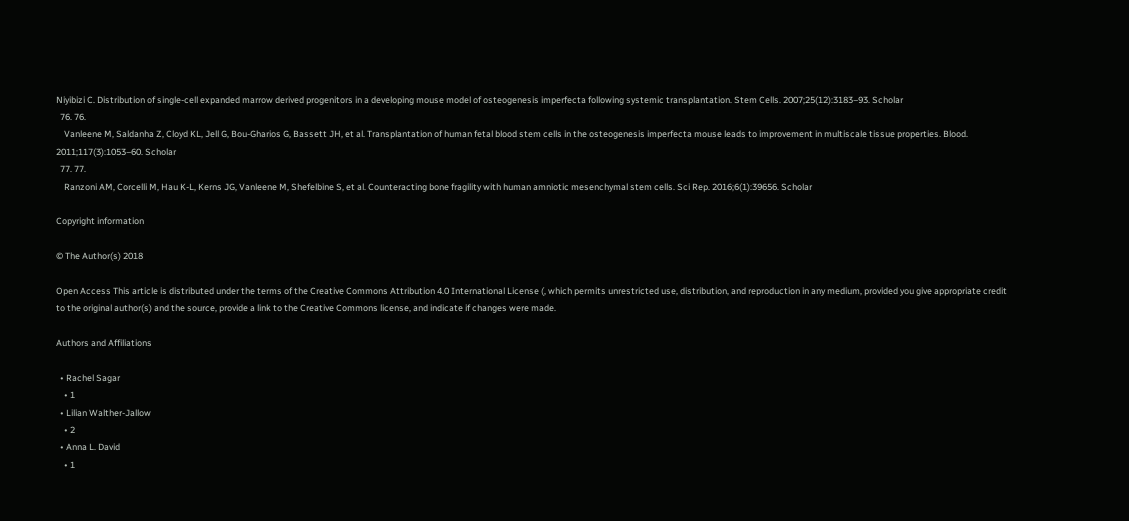Niyibizi C. Distribution of single-cell expanded marrow derived progenitors in a developing mouse model of osteogenesis imperfecta following systemic transplantation. Stem Cells. 2007;25(12):3183–93. Scholar
  76. 76.
    Vanleene M, Saldanha Z, Cloyd KL, Jell G, Bou-Gharios G, Bassett JH, et al. Transplantation of human fetal blood stem cells in the osteogenesis imperfecta mouse leads to improvement in multiscale tissue properties. Blood. 2011;117(3):1053–60. Scholar
  77. 77.
    Ranzoni AM, Corcelli M, Hau K-L, Kerns JG, Vanleene M, Shefelbine S, et al. Counteracting bone fragility with human amniotic mesenchymal stem cells. Sci Rep. 2016;6(1):39656. Scholar

Copyright information

© The Author(s) 2018

Open Access This article is distributed under the terms of the Creative Commons Attribution 4.0 International License (, which permits unrestricted use, distribution, and reproduction in any medium, provided you give appropriate credit to the original author(s) and the source, provide a link to the Creative Commons license, and indicate if changes were made.

Authors and Affiliations

  • Rachel Sagar
    • 1
  • Lilian Walther-Jallow
    • 2
  • Anna L. David
    • 1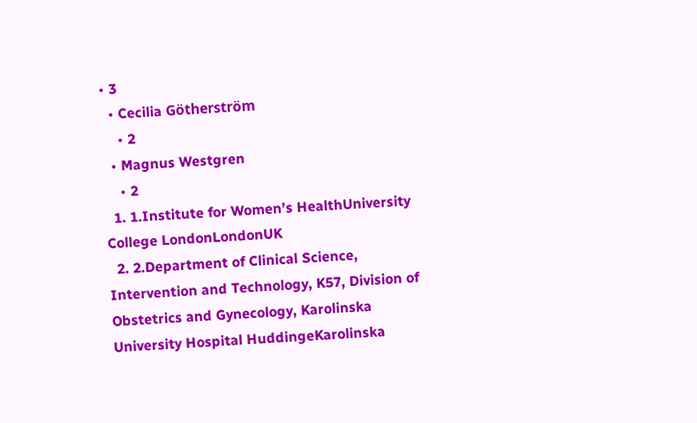• 3
  • Cecilia Götherström
    • 2
  • Magnus Westgren
    • 2
  1. 1.Institute for Women’s HealthUniversity College LondonLondonUK
  2. 2.Department of Clinical Science, Intervention and Technology, K57, Division of Obstetrics and Gynecology, Karolinska University Hospital HuddingeKarolinska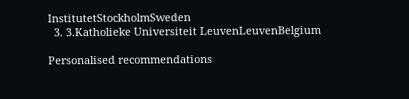InstitutetStockholmSweden
  3. 3.Katholieke Universiteit LeuvenLeuvenBelgium

Personalised recommendations